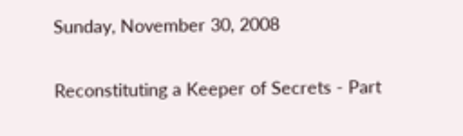Sunday, November 30, 2008

Reconstituting a Keeper of Secrets - Part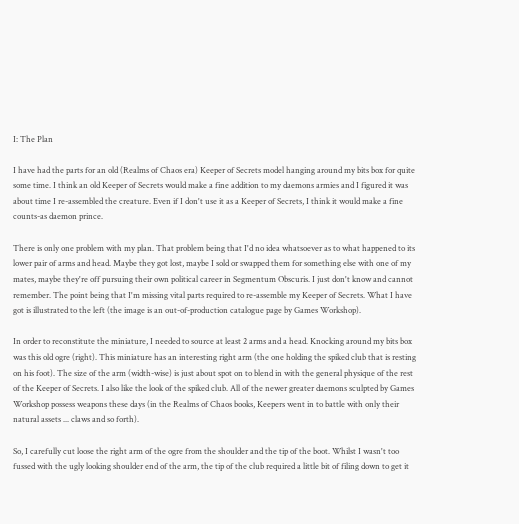I: The Plan

I have had the parts for an old (Realms of Chaos era) Keeper of Secrets model hanging around my bits box for quite some time. I think an old Keeper of Secrets would make a fine addition to my daemons armies and I figured it was about time I re-assembled the creature. Even if I don't use it as a Keeper of Secrets, I think it would make a fine counts-as daemon prince.

There is only one problem with my plan. That problem being that I'd no idea whatsoever as to what happened to its lower pair of arms and head. Maybe they got lost, maybe I sold or swapped them for something else with one of my mates, maybe they're off pursuing their own political career in Segmentum Obscuris. I just don't know and cannot remember. The point being that I'm missing vital parts required to re-assemble my Keeper of Secrets. What I have got is illustrated to the left (the image is an out-of-production catalogue page by Games Workshop).

In order to reconstitute the miniature, I needed to source at least 2 arms and a head. Knocking around my bits box was this old ogre (right). This miniature has an interesting right arm (the one holding the spiked club that is resting on his foot). The size of the arm (width-wise) is just about spot on to blend in with the general physique of the rest of the Keeper of Secrets. I also like the look of the spiked club. All of the newer greater daemons sculpted by Games Workshop possess weapons these days (in the Realms of Chaos books, Keepers went in to battle with only their natural assets ... claws and so forth).

So, I carefully cut loose the right arm of the ogre from the shoulder and the tip of the boot. Whilst I wasn't too fussed with the ugly looking shoulder end of the arm, the tip of the club required a little bit of filing down to get it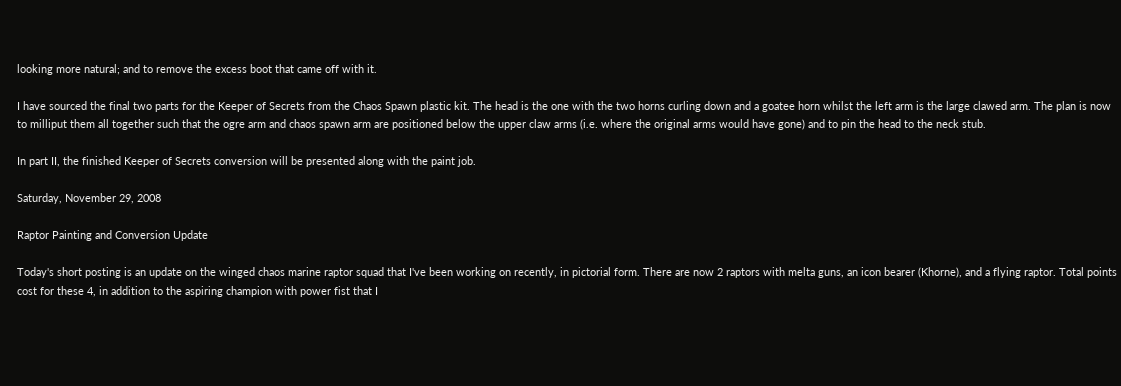looking more natural; and to remove the excess boot that came off with it.

I have sourced the final two parts for the Keeper of Secrets from the Chaos Spawn plastic kit. The head is the one with the two horns curling down and a goatee horn whilst the left arm is the large clawed arm. The plan is now to milliput them all together such that the ogre arm and chaos spawn arm are positioned below the upper claw arms (i.e. where the original arms would have gone) and to pin the head to the neck stub.

In part II, the finished Keeper of Secrets conversion will be presented along with the paint job.

Saturday, November 29, 2008

Raptor Painting and Conversion Update

Today's short posting is an update on the winged chaos marine raptor squad that I've been working on recently, in pictorial form. There are now 2 raptors with melta guns, an icon bearer (Khorne), and a flying raptor. Total points cost for these 4, in addition to the aspiring champion with power fist that I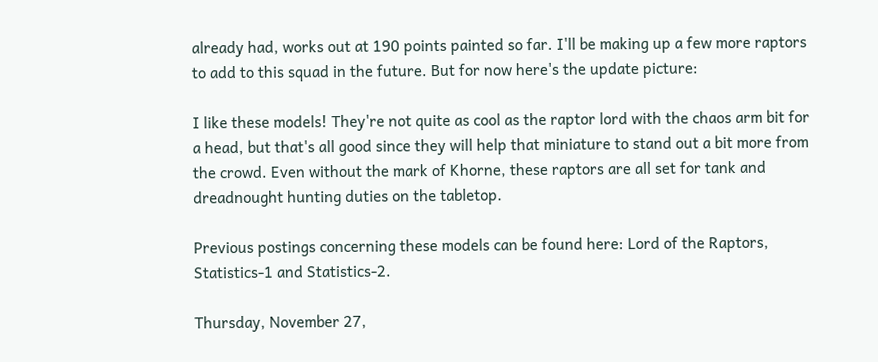already had, works out at 190 points painted so far. I'll be making up a few more raptors to add to this squad in the future. But for now here's the update picture:

I like these models! They're not quite as cool as the raptor lord with the chaos arm bit for a head, but that's all good since they will help that miniature to stand out a bit more from the crowd. Even without the mark of Khorne, these raptors are all set for tank and dreadnought hunting duties on the tabletop.

Previous postings concerning these models can be found here: Lord of the Raptors, Statistics-1 and Statistics-2.

Thursday, November 27,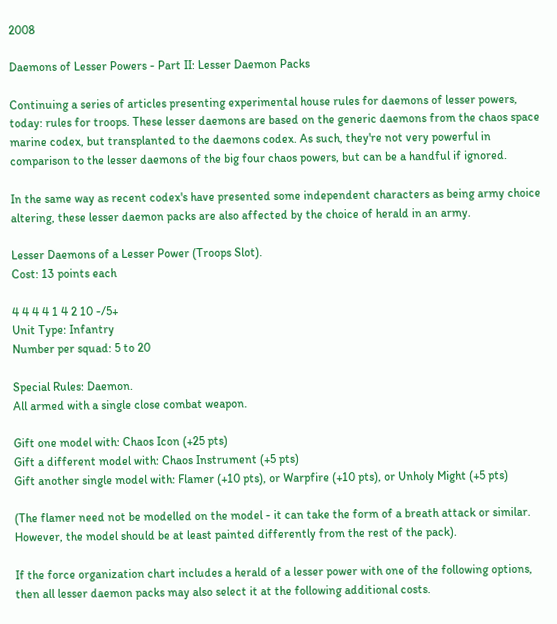2008

Daemons of Lesser Powers - Part II: Lesser Daemon Packs

Continuing a series of articles presenting experimental house rules for daemons of lesser powers, today: rules for troops. These lesser daemons are based on the generic daemons from the chaos space marine codex, but transplanted to the daemons codex. As such, they're not very powerful in comparison to the lesser daemons of the big four chaos powers, but can be a handful if ignored.

In the same way as recent codex's have presented some independent characters as being army choice altering, these lesser daemon packs are also affected by the choice of herald in an army.

Lesser Daemons of a Lesser Power (Troops Slot).
Cost: 13 points each

4 4 4 4 1 4 2 10 -/5+
Unit Type: Infantry
Number per squad: 5 to 20

Special Rules: Daemon.
All armed with a single close combat weapon.

Gift one model with: Chaos Icon (+25 pts)
Gift a different model with: Chaos Instrument (+5 pts)
Gift another single model with: Flamer (+10 pts), or Warpfire (+10 pts), or Unholy Might (+5 pts)

(The flamer need not be modelled on the model - it can take the form of a breath attack or similar. However, the model should be at least painted differently from the rest of the pack).

If the force organization chart includes a herald of a lesser power with one of the following options, then all lesser daemon packs may also select it at the following additional costs.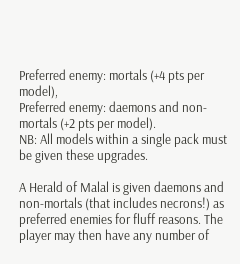Preferred enemy: mortals (+4 pts per model),
Preferred enemy: daemons and non-mortals (+2 pts per model).
NB: All models within a single pack must be given these upgrades.

A Herald of Malal is given daemons and non-mortals (that includes necrons!) as preferred enemies for fluff reasons. The player may then have any number of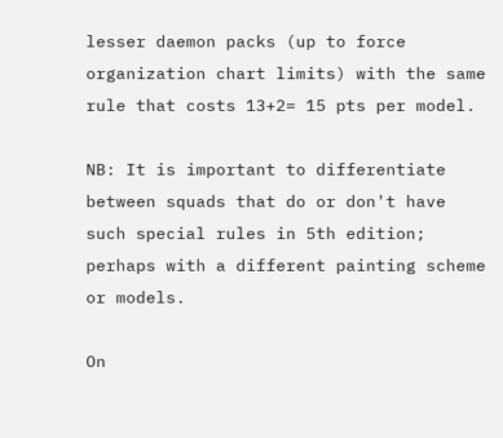lesser daemon packs (up to force organization chart limits) with the same rule that costs 13+2= 15 pts per model.

NB: It is important to differentiate between squads that do or don't have such special rules in 5th edition; perhaps with a different painting scheme or models.

On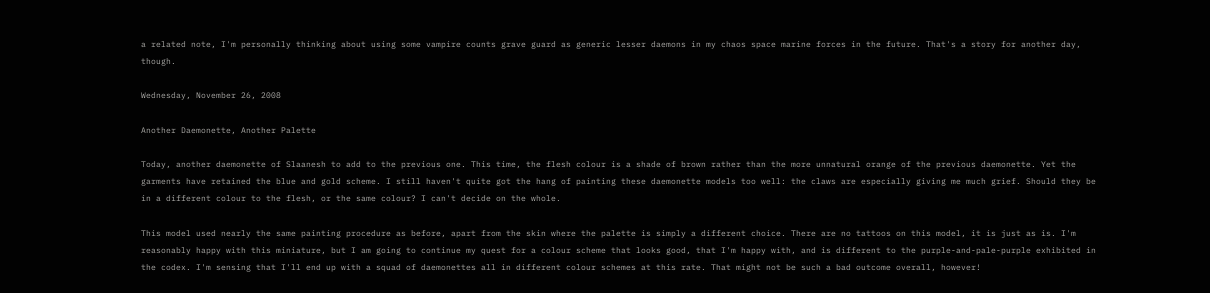a related note, I'm personally thinking about using some vampire counts grave guard as generic lesser daemons in my chaos space marine forces in the future. That's a story for another day, though.

Wednesday, November 26, 2008

Another Daemonette, Another Palette

Today, another daemonette of Slaanesh to add to the previous one. This time, the flesh colour is a shade of brown rather than the more unnatural orange of the previous daemonette. Yet the garments have retained the blue and gold scheme. I still haven't quite got the hang of painting these daemonette models too well: the claws are especially giving me much grief. Should they be in a different colour to the flesh, or the same colour? I can't decide on the whole.

This model used nearly the same painting procedure as before, apart from the skin where the palette is simply a different choice. There are no tattoos on this model, it is just as is. I'm reasonably happy with this miniature, but I am going to continue my quest for a colour scheme that looks good, that I'm happy with, and is different to the purple-and-pale-purple exhibited in the codex. I'm sensing that I'll end up with a squad of daemonettes all in different colour schemes at this rate. That might not be such a bad outcome overall, however!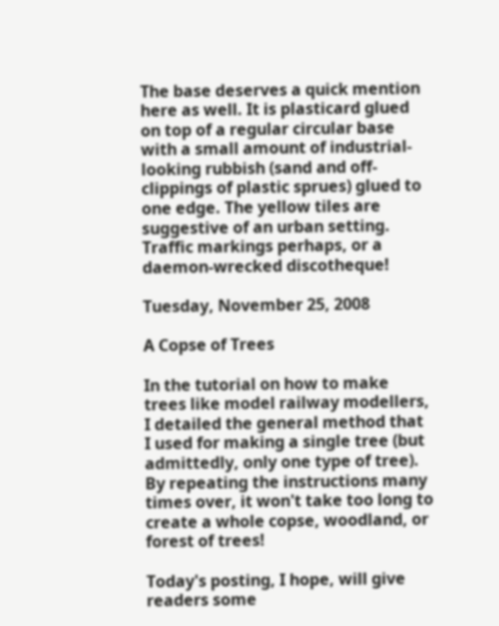The base deserves a quick mention here as well. It is plasticard glued on top of a regular circular base with a small amount of industrial-looking rubbish (sand and off-clippings of plastic sprues) glued to one edge. The yellow tiles are suggestive of an urban setting. Traffic markings perhaps, or a daemon-wrecked discotheque!

Tuesday, November 25, 2008

A Copse of Trees

In the tutorial on how to make trees like model railway modellers, I detailed the general method that I used for making a single tree (but admittedly, only one type of tree). By repeating the instructions many times over, it won't take too long to create a whole copse, woodland, or forest of trees!

Today's posting, I hope, will give readers some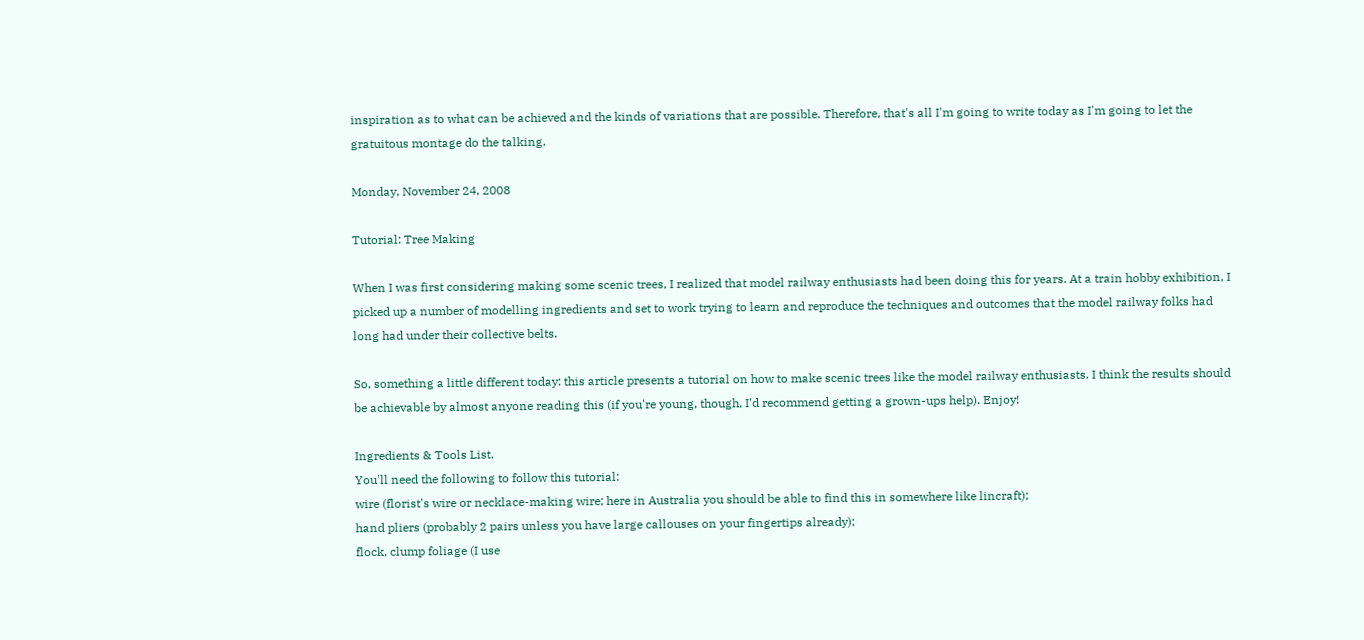inspiration as to what can be achieved and the kinds of variations that are possible. Therefore, that's all I'm going to write today as I'm going to let the gratuitous montage do the talking.

Monday, November 24, 2008

Tutorial: Tree Making

When I was first considering making some scenic trees, I realized that model railway enthusiasts had been doing this for years. At a train hobby exhibition, I picked up a number of modelling ingredients and set to work trying to learn and reproduce the techniques and outcomes that the model railway folks had long had under their collective belts.

So, something a little different today: this article presents a tutorial on how to make scenic trees like the model railway enthusiasts. I think the results should be achievable by almost anyone reading this (if you're young, though, I'd recommend getting a grown-ups help). Enjoy!

Ingredients & Tools List.
You'll need the following to follow this tutorial:
wire (florist's wire or necklace-making wire; here in Australia you should be able to find this in somewhere like lincraft);
hand pliers (probably 2 pairs unless you have large callouses on your fingertips already);
flock, clump foliage (I use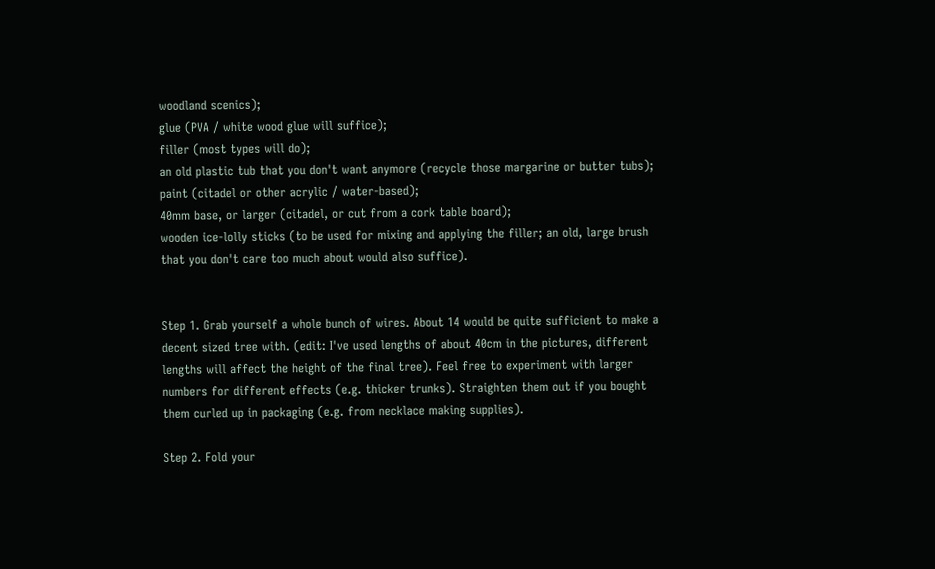woodland scenics);
glue (PVA / white wood glue will suffice);
filler (most types will do);
an old plastic tub that you don't want anymore (recycle those margarine or butter tubs);
paint (citadel or other acrylic / water-based);
40mm base, or larger (citadel, or cut from a cork table board);
wooden ice-lolly sticks (to be used for mixing and applying the filler; an old, large brush that you don't care too much about would also suffice).


Step 1. Grab yourself a whole bunch of wires. About 14 would be quite sufficient to make a decent sized tree with. (edit: I've used lengths of about 40cm in the pictures, different lengths will affect the height of the final tree). Feel free to experiment with larger numbers for different effects (e.g. thicker trunks). Straighten them out if you bought them curled up in packaging (e.g. from necklace making supplies).

Step 2. Fold your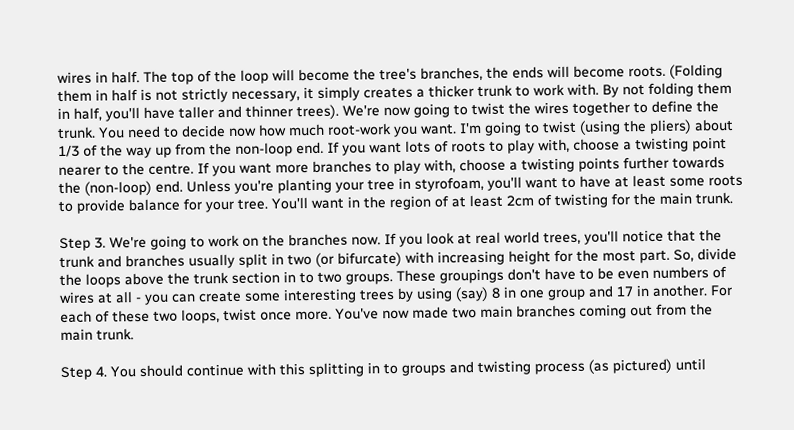wires in half. The top of the loop will become the tree's branches, the ends will become roots. (Folding them in half is not strictly necessary, it simply creates a thicker trunk to work with. By not folding them in half, you'll have taller and thinner trees). We're now going to twist the wires together to define the trunk. You need to decide now how much root-work you want. I'm going to twist (using the pliers) about 1/3 of the way up from the non-loop end. If you want lots of roots to play with, choose a twisting point nearer to the centre. If you want more branches to play with, choose a twisting points further towards the (non-loop) end. Unless you're planting your tree in styrofoam, you'll want to have at least some roots to provide balance for your tree. You'll want in the region of at least 2cm of twisting for the main trunk.

Step 3. We're going to work on the branches now. If you look at real world trees, you'll notice that the trunk and branches usually split in two (or bifurcate) with increasing height for the most part. So, divide the loops above the trunk section in to two groups. These groupings don't have to be even numbers of wires at all - you can create some interesting trees by using (say) 8 in one group and 17 in another. For each of these two loops, twist once more. You've now made two main branches coming out from the main trunk.

Step 4. You should continue with this splitting in to groups and twisting process (as pictured) until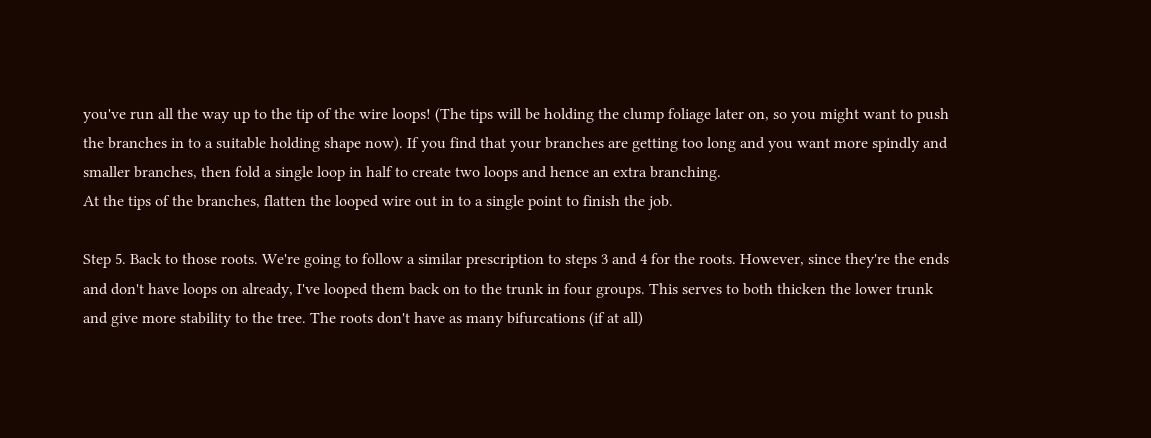you've run all the way up to the tip of the wire loops! (The tips will be holding the clump foliage later on, so you might want to push the branches in to a suitable holding shape now). If you find that your branches are getting too long and you want more spindly and smaller branches, then fold a single loop in half to create two loops and hence an extra branching.
At the tips of the branches, flatten the looped wire out in to a single point to finish the job.

Step 5. Back to those roots. We're going to follow a similar prescription to steps 3 and 4 for the roots. However, since they're the ends and don't have loops on already, I've looped them back on to the trunk in four groups. This serves to both thicken the lower trunk and give more stability to the tree. The roots don't have as many bifurcations (if at all)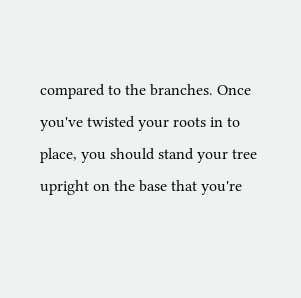compared to the branches. Once you've twisted your roots in to place, you should stand your tree upright on the base that you're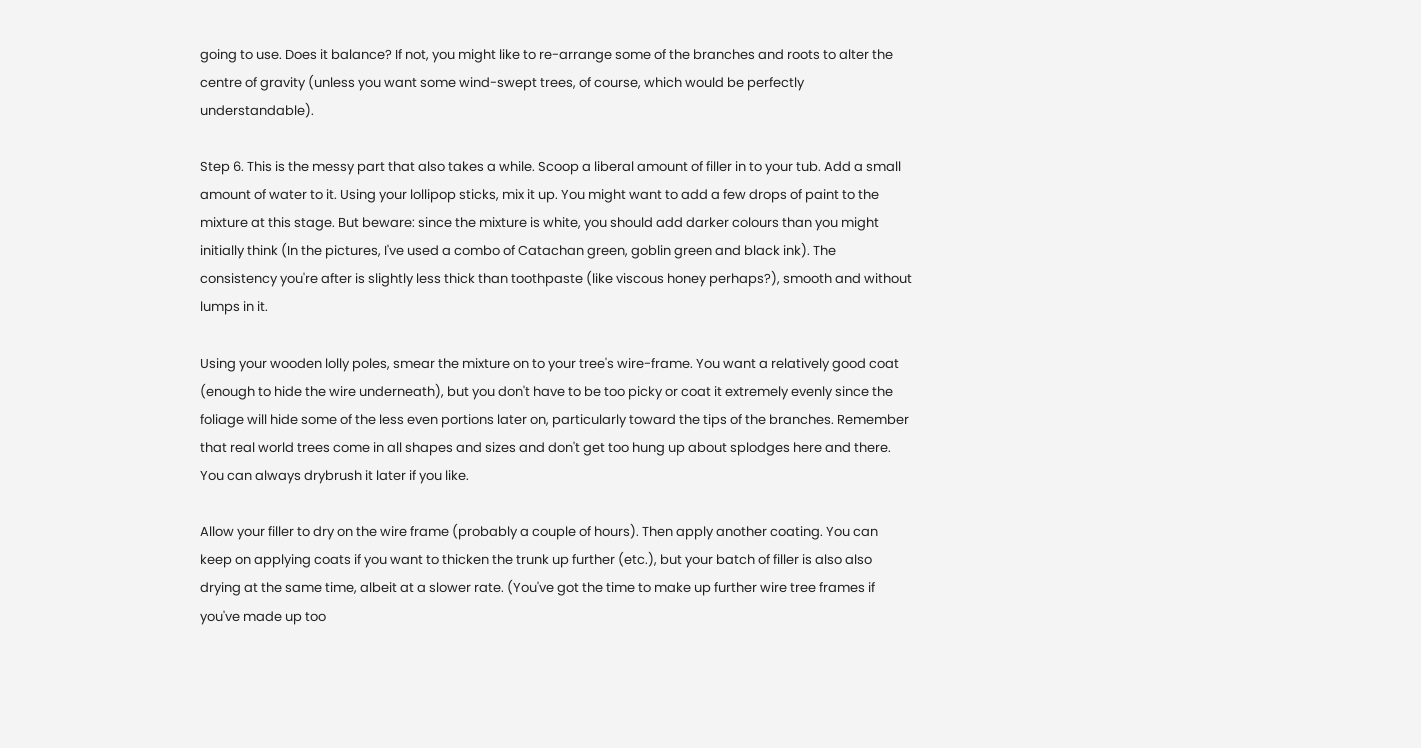going to use. Does it balance? If not, you might like to re-arrange some of the branches and roots to alter the centre of gravity (unless you want some wind-swept trees, of course, which would be perfectly understandable).

Step 6. This is the messy part that also takes a while. Scoop a liberal amount of filler in to your tub. Add a small amount of water to it. Using your lollipop sticks, mix it up. You might want to add a few drops of paint to the mixture at this stage. But beware: since the mixture is white, you should add darker colours than you might initially think (In the pictures, I've used a combo of Catachan green, goblin green and black ink). The consistency you're after is slightly less thick than toothpaste (like viscous honey perhaps?), smooth and without lumps in it.

Using your wooden lolly poles, smear the mixture on to your tree's wire-frame. You want a relatively good coat (enough to hide the wire underneath), but you don't have to be too picky or coat it extremely evenly since the foliage will hide some of the less even portions later on, particularly toward the tips of the branches. Remember that real world trees come in all shapes and sizes and don't get too hung up about splodges here and there. You can always drybrush it later if you like.

Allow your filler to dry on the wire frame (probably a couple of hours). Then apply another coating. You can keep on applying coats if you want to thicken the trunk up further (etc.), but your batch of filler is also also drying at the same time, albeit at a slower rate. (You've got the time to make up further wire tree frames if you've made up too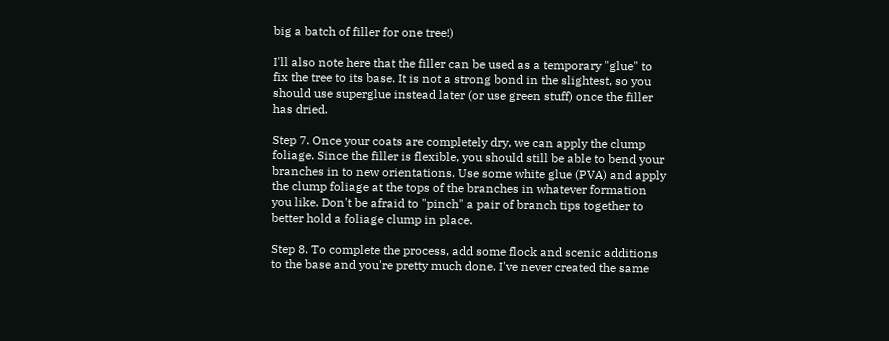big a batch of filler for one tree!)

I'll also note here that the filler can be used as a temporary "glue" to fix the tree to its base. It is not a strong bond in the slightest, so you should use superglue instead later (or use green stuff) once the filler has dried.

Step 7. Once your coats are completely dry, we can apply the clump foliage. Since the filler is flexible, you should still be able to bend your branches in to new orientations. Use some white glue (PVA) and apply the clump foliage at the tops of the branches in whatever formation you like. Don't be afraid to "pinch" a pair of branch tips together to better hold a foliage clump in place.

Step 8. To complete the process, add some flock and scenic additions to the base and you're pretty much done. I've never created the same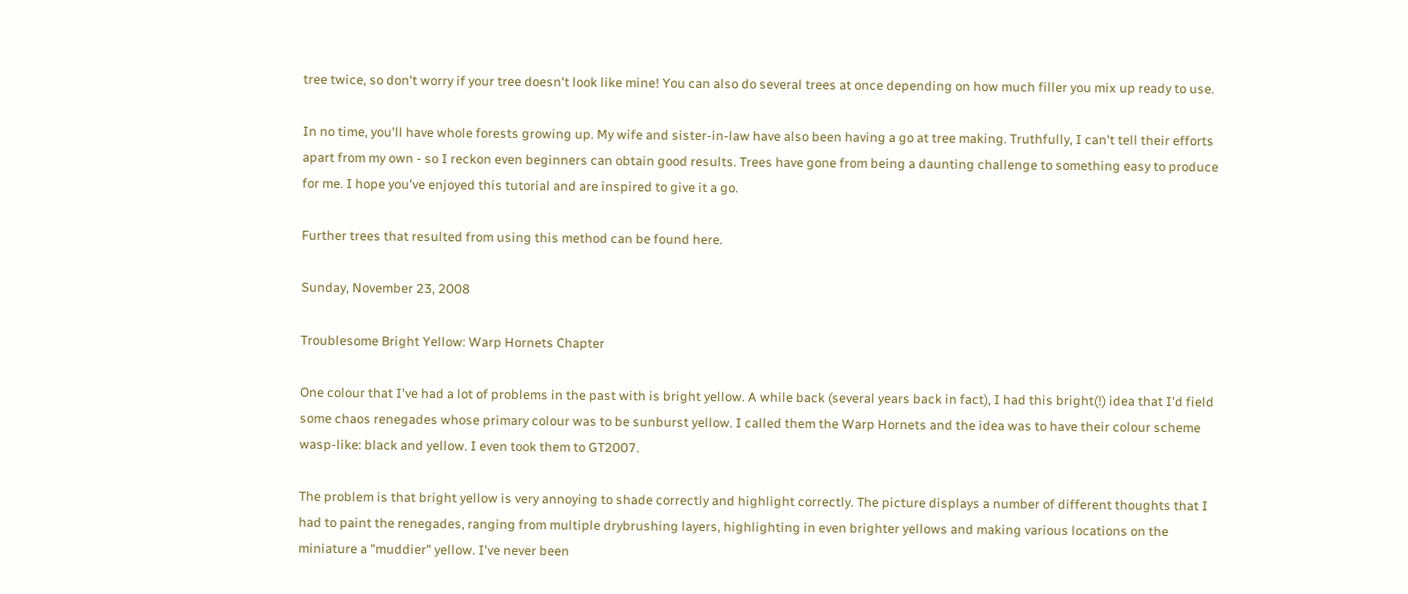tree twice, so don't worry if your tree doesn't look like mine! You can also do several trees at once depending on how much filler you mix up ready to use.

In no time, you'll have whole forests growing up. My wife and sister-in-law have also been having a go at tree making. Truthfully, I can't tell their efforts apart from my own - so I reckon even beginners can obtain good results. Trees have gone from being a daunting challenge to something easy to produce for me. I hope you've enjoyed this tutorial and are inspired to give it a go.

Further trees that resulted from using this method can be found here.

Sunday, November 23, 2008

Troublesome Bright Yellow: Warp Hornets Chapter

One colour that I've had a lot of problems in the past with is bright yellow. A while back (several years back in fact), I had this bright(!) idea that I'd field some chaos renegades whose primary colour was to be sunburst yellow. I called them the Warp Hornets and the idea was to have their colour scheme wasp-like: black and yellow. I even took them to GT2007.

The problem is that bright yellow is very annoying to shade correctly and highlight correctly. The picture displays a number of different thoughts that I had to paint the renegades, ranging from multiple drybrushing layers, highlighting in even brighter yellows and making various locations on the miniature a "muddier" yellow. I've never been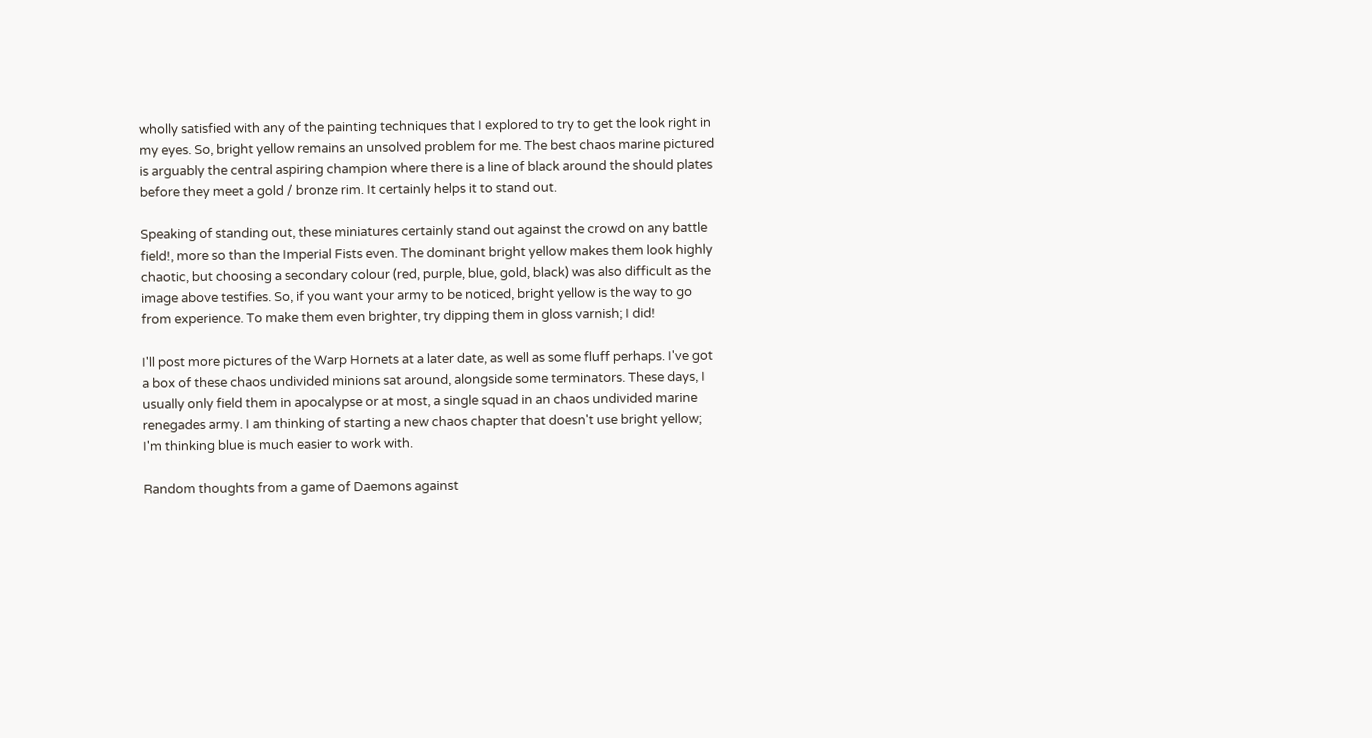wholly satisfied with any of the painting techniques that I explored to try to get the look right in my eyes. So, bright yellow remains an unsolved problem for me. The best chaos marine pictured is arguably the central aspiring champion where there is a line of black around the should plates before they meet a gold / bronze rim. It certainly helps it to stand out.

Speaking of standing out, these miniatures certainly stand out against the crowd on any battle field!, more so than the Imperial Fists even. The dominant bright yellow makes them look highly chaotic, but choosing a secondary colour (red, purple, blue, gold, black) was also difficult as the image above testifies. So, if you want your army to be noticed, bright yellow is the way to go from experience. To make them even brighter, try dipping them in gloss varnish; I did!

I'll post more pictures of the Warp Hornets at a later date, as well as some fluff perhaps. I've got a box of these chaos undivided minions sat around, alongside some terminators. These days, I usually only field them in apocalypse or at most, a single squad in an chaos undivided marine renegades army. I am thinking of starting a new chaos chapter that doesn't use bright yellow; I'm thinking blue is much easier to work with.

Random thoughts from a game of Daemons against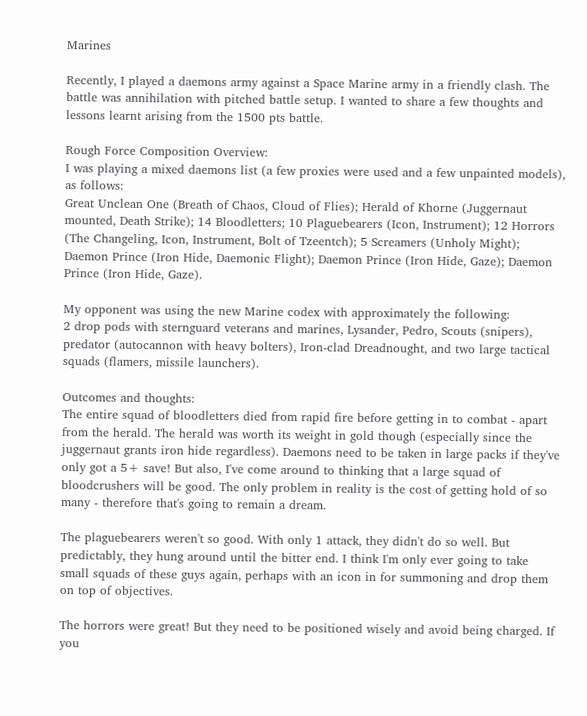Marines

Recently, I played a daemons army against a Space Marine army in a friendly clash. The battle was annihilation with pitched battle setup. I wanted to share a few thoughts and lessons learnt arising from the 1500 pts battle.

Rough Force Composition Overview:
I was playing a mixed daemons list (a few proxies were used and a few unpainted models), as follows:
Great Unclean One (Breath of Chaos, Cloud of Flies); Herald of Khorne (Juggernaut mounted, Death Strike); 14 Bloodletters; 10 Plaguebearers (Icon, Instrument); 12 Horrors (The Changeling, Icon, Instrument, Bolt of Tzeentch); 5 Screamers (Unholy Might); Daemon Prince (Iron Hide, Daemonic Flight); Daemon Prince (Iron Hide, Gaze); Daemon Prince (Iron Hide, Gaze).

My opponent was using the new Marine codex with approximately the following:
2 drop pods with sternguard veterans and marines, Lysander, Pedro, Scouts (snipers), predator (autocannon with heavy bolters), Iron-clad Dreadnought, and two large tactical squads (flamers, missile launchers).

Outcomes and thoughts:
The entire squad of bloodletters died from rapid fire before getting in to combat - apart from the herald. The herald was worth its weight in gold though (especially since the juggernaut grants iron hide regardless). Daemons need to be taken in large packs if they've only got a 5+ save! But also, I've come around to thinking that a large squad of bloodcrushers will be good. The only problem in reality is the cost of getting hold of so many - therefore that's going to remain a dream.

The plaguebearers weren't so good. With only 1 attack, they didn't do so well. But predictably, they hung around until the bitter end. I think I'm only ever going to take small squads of these guys again, perhaps with an icon in for summoning and drop them on top of objectives.

The horrors were great! But they need to be positioned wisely and avoid being charged. If you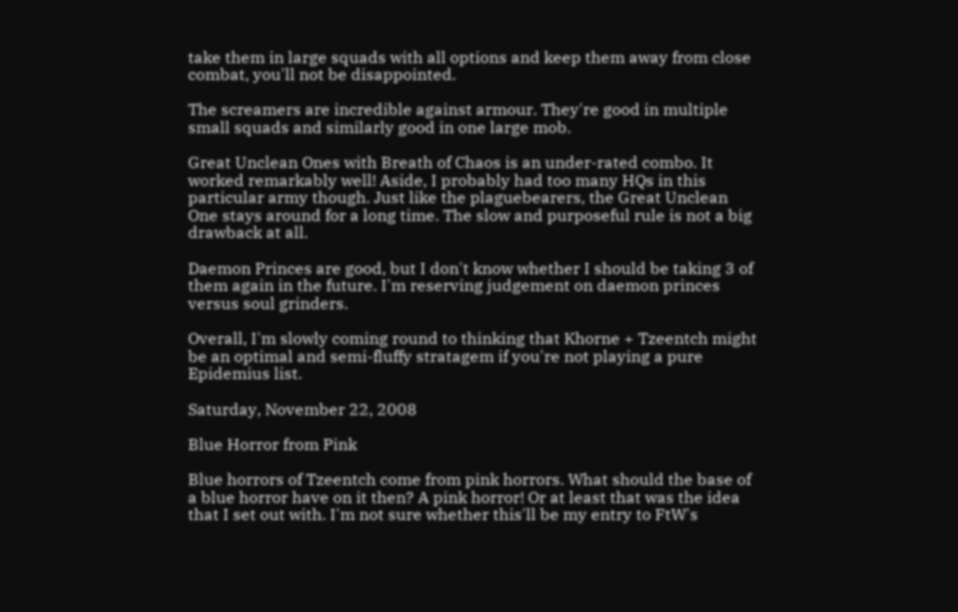take them in large squads with all options and keep them away from close combat, you'll not be disappointed.

The screamers are incredible against armour. They're good in multiple small squads and similarly good in one large mob.

Great Unclean Ones with Breath of Chaos is an under-rated combo. It worked remarkably well! Aside, I probably had too many HQs in this particular army though. Just like the plaguebearers, the Great Unclean One stays around for a long time. The slow and purposeful rule is not a big drawback at all.

Daemon Princes are good, but I don't know whether I should be taking 3 of them again in the future. I'm reserving judgement on daemon princes versus soul grinders.

Overall, I'm slowly coming round to thinking that Khorne + Tzeentch might be an optimal and semi-fluffy stratagem if you're not playing a pure Epidemius list.

Saturday, November 22, 2008

Blue Horror from Pink

Blue horrors of Tzeentch come from pink horrors. What should the base of a blue horror have on it then? A pink horror! Or at least that was the idea that I set out with. I'm not sure whether this'll be my entry to FtW's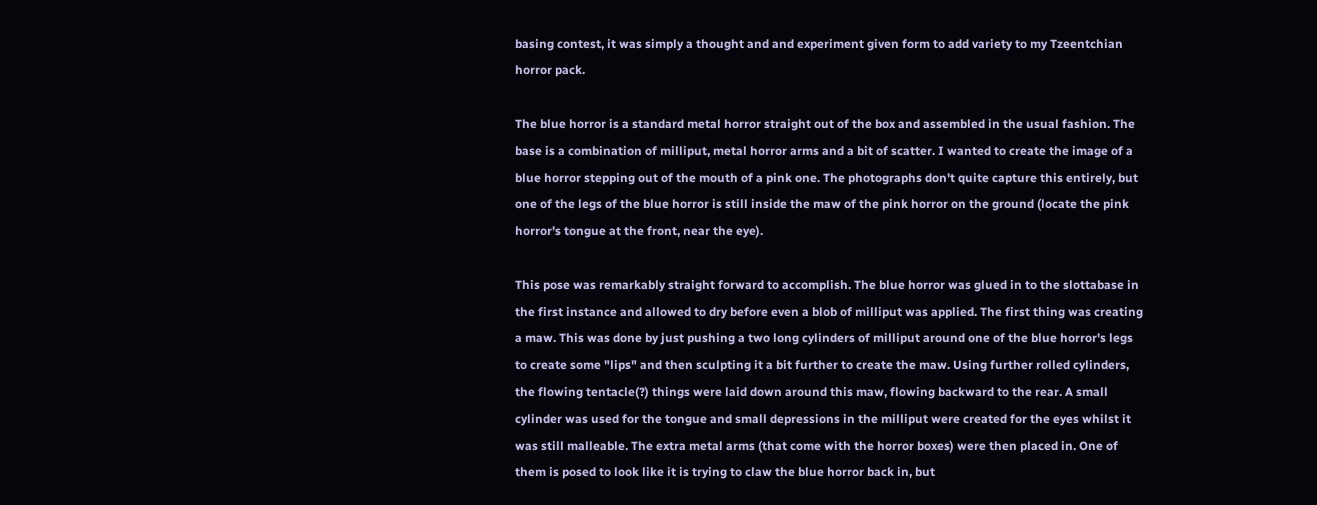basing contest, it was simply a thought and and experiment given form to add variety to my Tzeentchian horror pack.

The blue horror is a standard metal horror straight out of the box and assembled in the usual fashion. The base is a combination of milliput, metal horror arms and a bit of scatter. I wanted to create the image of a blue horror stepping out of the mouth of a pink one. The photographs don't quite capture this entirely, but one of the legs of the blue horror is still inside the maw of the pink horror on the ground (locate the pink horror's tongue at the front, near the eye).

This pose was remarkably straight forward to accomplish. The blue horror was glued in to the slottabase in the first instance and allowed to dry before even a blob of milliput was applied. The first thing was creating a maw. This was done by just pushing a two long cylinders of milliput around one of the blue horror's legs to create some "lips" and then sculpting it a bit further to create the maw. Using further rolled cylinders, the flowing tentacle(?) things were laid down around this maw, flowing backward to the rear. A small cylinder was used for the tongue and small depressions in the milliput were created for the eyes whilst it was still malleable. The extra metal arms (that come with the horror boxes) were then placed in. One of them is posed to look like it is trying to claw the blue horror back in, but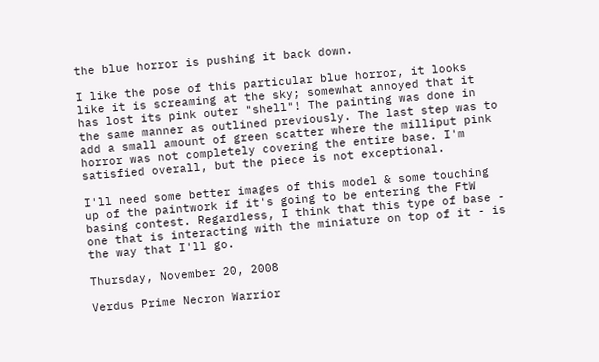the blue horror is pushing it back down.

I like the pose of this particular blue horror, it looks like it is screaming at the sky; somewhat annoyed that it has lost its pink outer "shell"! The painting was done in the same manner as outlined previously. The last step was to add a small amount of green scatter where the milliput pink horror was not completely covering the entire base. I'm satisfied overall, but the piece is not exceptional.

I'll need some better images of this model & some touching up of the paintwork if it's going to be entering the FtW basing contest. Regardless, I think that this type of base - one that is interacting with the miniature on top of it - is the way that I'll go.

Thursday, November 20, 2008

Verdus Prime Necron Warrior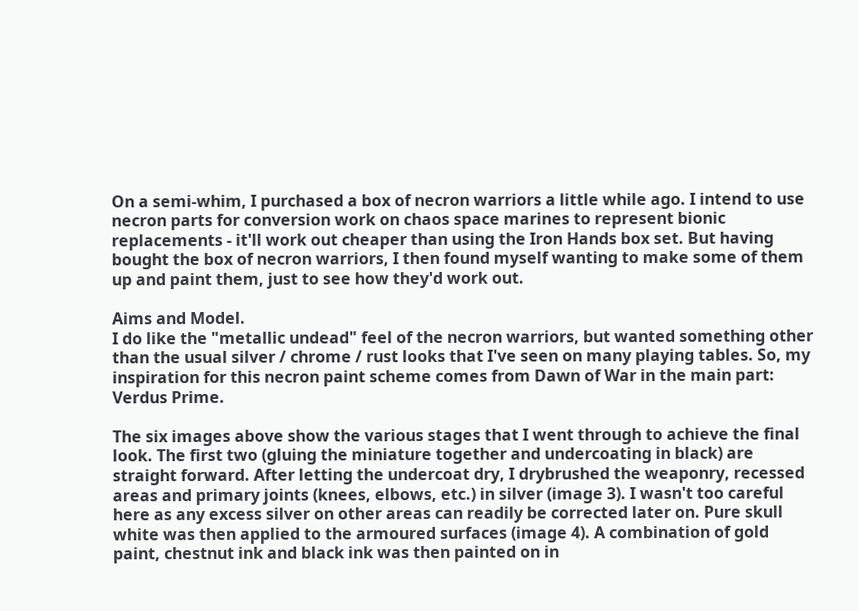On a semi-whim, I purchased a box of necron warriors a little while ago. I intend to use necron parts for conversion work on chaos space marines to represent bionic replacements - it'll work out cheaper than using the Iron Hands box set. But having bought the box of necron warriors, I then found myself wanting to make some of them up and paint them, just to see how they'd work out.

Aims and Model.
I do like the "metallic undead" feel of the necron warriors, but wanted something other than the usual silver / chrome / rust looks that I've seen on many playing tables. So, my inspiration for this necron paint scheme comes from Dawn of War in the main part: Verdus Prime.

The six images above show the various stages that I went through to achieve the final look. The first two (gluing the miniature together and undercoating in black) are straight forward. After letting the undercoat dry, I drybrushed the weaponry, recessed areas and primary joints (knees, elbows, etc.) in silver (image 3). I wasn't too careful here as any excess silver on other areas can readily be corrected later on. Pure skull white was then applied to the armoured surfaces (image 4). A combination of gold paint, chestnut ink and black ink was then painted on in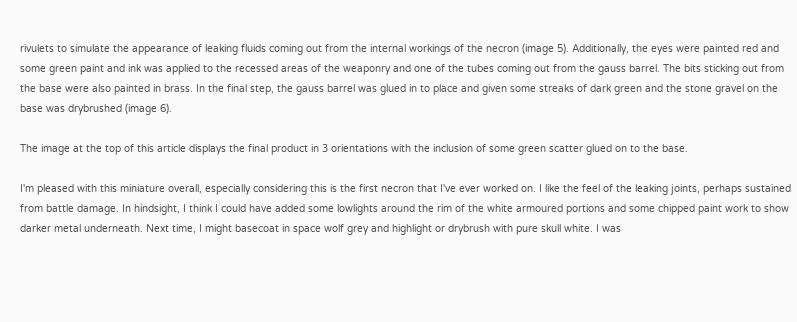rivulets to simulate the appearance of leaking fluids coming out from the internal workings of the necron (image 5). Additionally, the eyes were painted red and some green paint and ink was applied to the recessed areas of the weaponry and one of the tubes coming out from the gauss barrel. The bits sticking out from the base were also painted in brass. In the final step, the gauss barrel was glued in to place and given some streaks of dark green and the stone gravel on the base was drybrushed (image 6).

The image at the top of this article displays the final product in 3 orientations with the inclusion of some green scatter glued on to the base.

I'm pleased with this miniature overall, especially considering this is the first necron that I've ever worked on. I like the feel of the leaking joints, perhaps sustained from battle damage. In hindsight, I think I could have added some lowlights around the rim of the white armoured portions and some chipped paint work to show darker metal underneath. Next time, I might basecoat in space wolf grey and highlight or drybrush with pure skull white. I was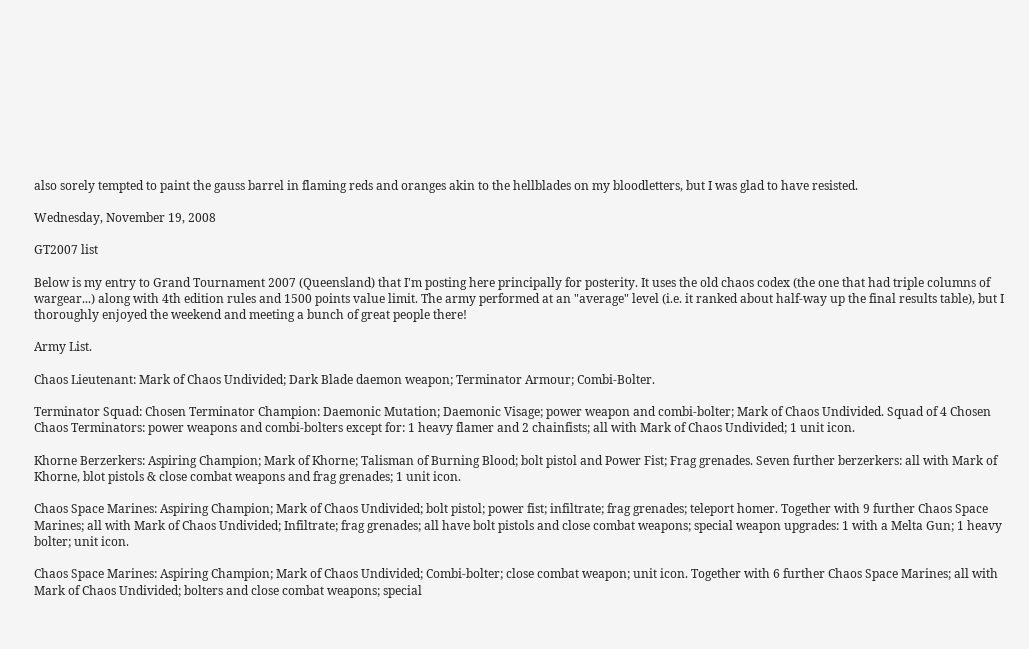also sorely tempted to paint the gauss barrel in flaming reds and oranges akin to the hellblades on my bloodletters, but I was glad to have resisted.

Wednesday, November 19, 2008

GT2007 list

Below is my entry to Grand Tournament 2007 (Queensland) that I'm posting here principally for posterity. It uses the old chaos codex (the one that had triple columns of wargear...) along with 4th edition rules and 1500 points value limit. The army performed at an "average" level (i.e. it ranked about half-way up the final results table), but I thoroughly enjoyed the weekend and meeting a bunch of great people there!

Army List.

Chaos Lieutenant: Mark of Chaos Undivided; Dark Blade daemon weapon; Terminator Armour; Combi-Bolter.

Terminator Squad: Chosen Terminator Champion: Daemonic Mutation; Daemonic Visage; power weapon and combi-bolter; Mark of Chaos Undivided. Squad of 4 Chosen Chaos Terminators: power weapons and combi-bolters except for: 1 heavy flamer and 2 chainfists; all with Mark of Chaos Undivided; 1 unit icon.

Khorne Berzerkers: Aspiring Champion; Mark of Khorne; Talisman of Burning Blood; bolt pistol and Power Fist; Frag grenades. Seven further berzerkers: all with Mark of Khorne, blot pistols & close combat weapons and frag grenades; 1 unit icon.

Chaos Space Marines: Aspiring Champion; Mark of Chaos Undivided; bolt pistol; power fist; infiltrate; frag grenades; teleport homer. Together with 9 further Chaos Space Marines; all with Mark of Chaos Undivided; Infiltrate; frag grenades; all have bolt pistols and close combat weapons; special weapon upgrades: 1 with a Melta Gun; 1 heavy bolter; unit icon.

Chaos Space Marines: Aspiring Champion; Mark of Chaos Undivided; Combi-bolter; close combat weapon; unit icon. Together with 6 further Chaos Space Marines; all with Mark of Chaos Undivided; bolters and close combat weapons; special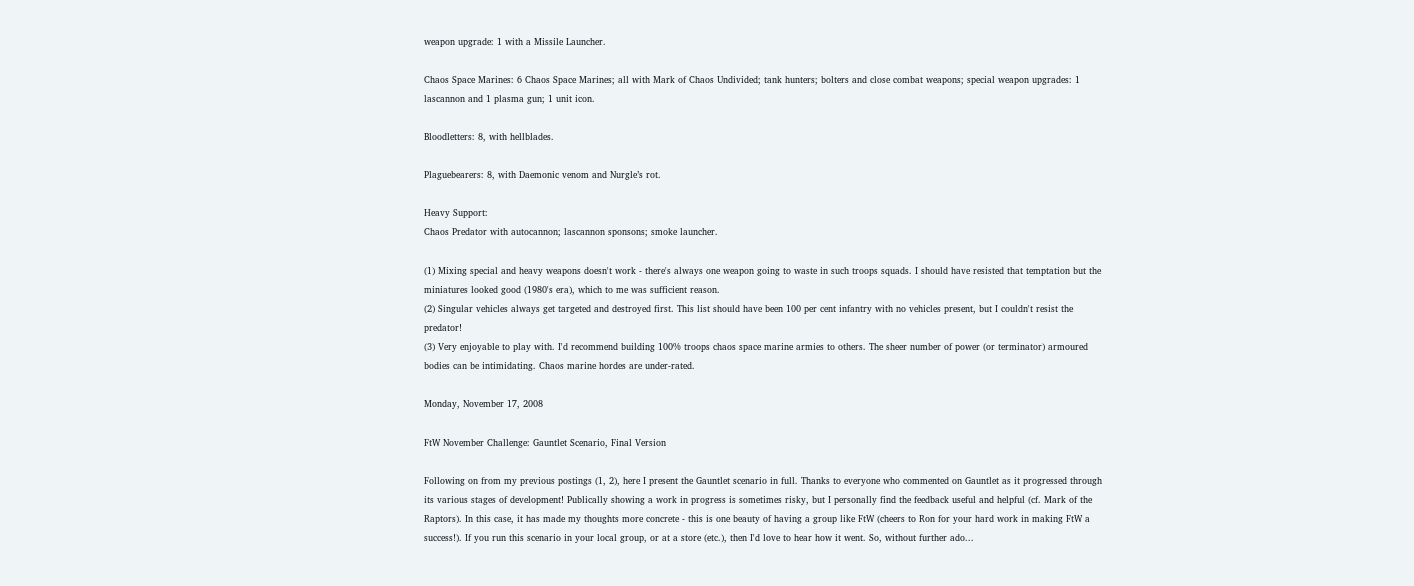weapon upgrade: 1 with a Missile Launcher.

Chaos Space Marines: 6 Chaos Space Marines; all with Mark of Chaos Undivided; tank hunters; bolters and close combat weapons; special weapon upgrades: 1 lascannon and 1 plasma gun; 1 unit icon.

Bloodletters: 8, with hellblades.

Plaguebearers: 8, with Daemonic venom and Nurgle’s rot.

Heavy Support:
Chaos Predator with autocannon; lascannon sponsons; smoke launcher.

(1) Mixing special and heavy weapons doesn't work - there's always one weapon going to waste in such troops squads. I should have resisted that temptation but the miniatures looked good (1980's era), which to me was sufficient reason.
(2) Singular vehicles always get targeted and destroyed first. This list should have been 100 per cent infantry with no vehicles present, but I couldn't resist the predator!
(3) Very enjoyable to play with. I'd recommend building 100% troops chaos space marine armies to others. The sheer number of power (or terminator) armoured bodies can be intimidating. Chaos marine hordes are under-rated.

Monday, November 17, 2008

FtW November Challenge: Gauntlet Scenario, Final Version

Following on from my previous postings (1, 2), here I present the Gauntlet scenario in full. Thanks to everyone who commented on Gauntlet as it progressed through its various stages of development! Publically showing a work in progress is sometimes risky, but I personally find the feedback useful and helpful (cf. Mark of the Raptors). In this case, it has made my thoughts more concrete - this is one beauty of having a group like FtW (cheers to Ron for your hard work in making FtW a success!). If you run this scenario in your local group, or at a store (etc.), then I'd love to hear how it went. So, without further ado...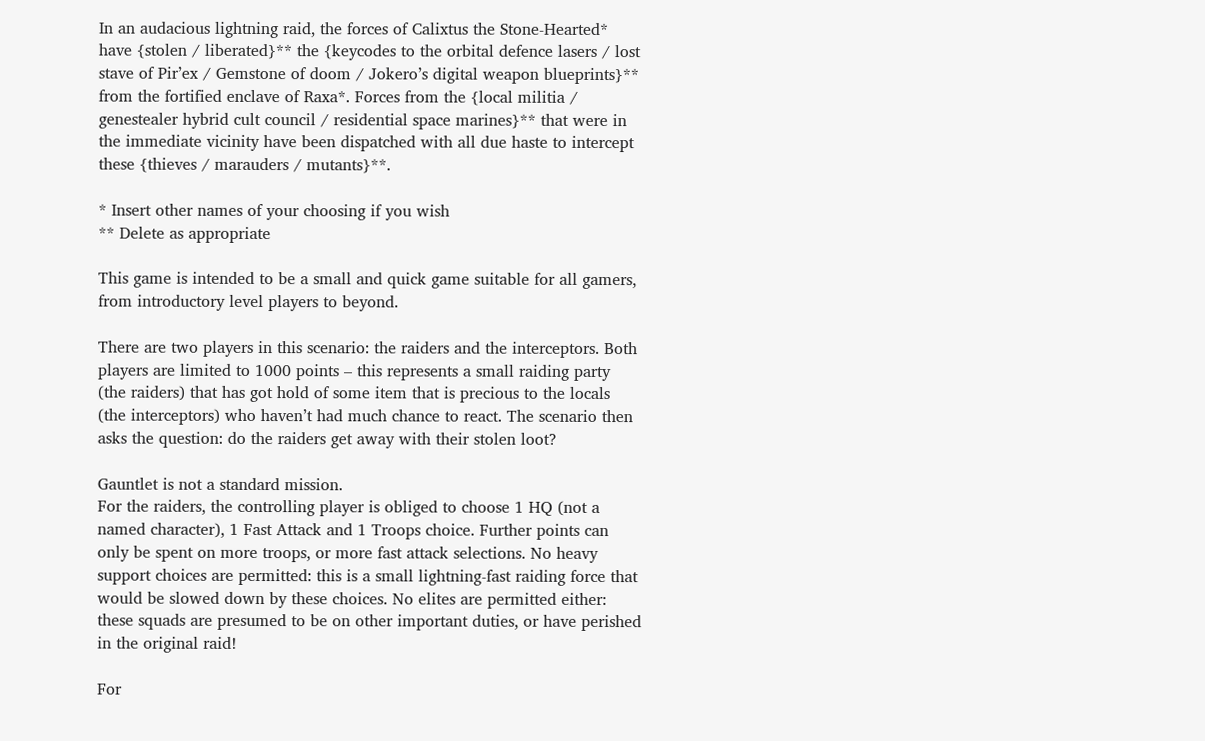In an audacious lightning raid, the forces of Calixtus the Stone-Hearted* have {stolen / liberated}** the {keycodes to the orbital defence lasers / lost stave of Pir’ex / Gemstone of doom / Jokero’s digital weapon blueprints}** from the fortified enclave of Raxa*. Forces from the {local militia / genestealer hybrid cult council / residential space marines}** that were in the immediate vicinity have been dispatched with all due haste to intercept these {thieves / marauders / mutants}**.

* Insert other names of your choosing if you wish
** Delete as appropriate

This game is intended to be a small and quick game suitable for all gamers, from introductory level players to beyond.

There are two players in this scenario: the raiders and the interceptors. Both players are limited to 1000 points – this represents a small raiding party (the raiders) that has got hold of some item that is precious to the locals (the interceptors) who haven’t had much chance to react. The scenario then asks the question: do the raiders get away with their stolen loot?

Gauntlet is not a standard mission.
For the raiders, the controlling player is obliged to choose 1 HQ (not a named character), 1 Fast Attack and 1 Troops choice. Further points can only be spent on more troops, or more fast attack selections. No heavy support choices are permitted: this is a small lightning-fast raiding force that would be slowed down by these choices. No elites are permitted either: these squads are presumed to be on other important duties, or have perished in the original raid!

For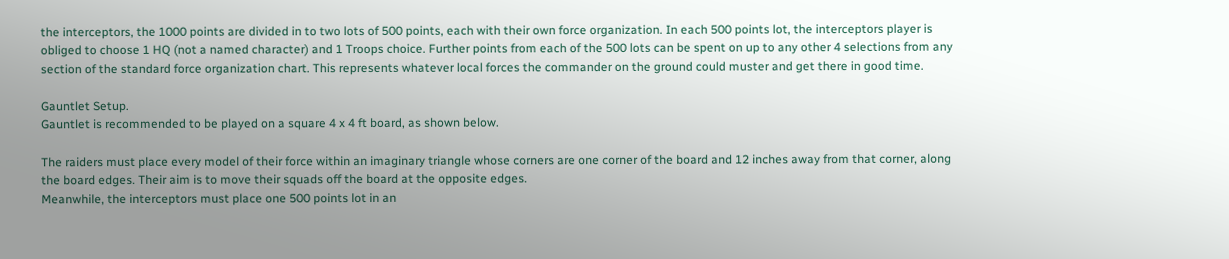the interceptors, the 1000 points are divided in to two lots of 500 points, each with their own force organization. In each 500 points lot, the interceptors player is obliged to choose 1 HQ (not a named character) and 1 Troops choice. Further points from each of the 500 lots can be spent on up to any other 4 selections from any section of the standard force organization chart. This represents whatever local forces the commander on the ground could muster and get there in good time.

Gauntlet Setup.
Gauntlet is recommended to be played on a square 4 x 4 ft board, as shown below.

The raiders must place every model of their force within an imaginary triangle whose corners are one corner of the board and 12 inches away from that corner, along the board edges. Their aim is to move their squads off the board at the opposite edges.
Meanwhile, the interceptors must place one 500 points lot in an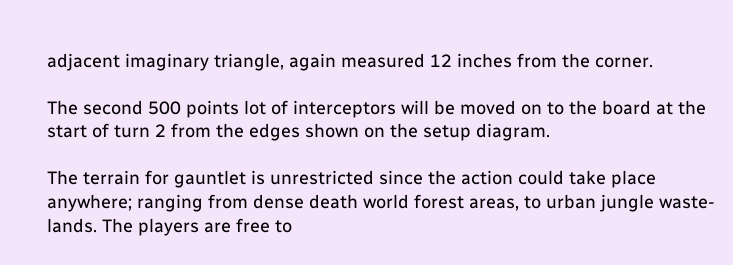adjacent imaginary triangle, again measured 12 inches from the corner.

The second 500 points lot of interceptors will be moved on to the board at the start of turn 2 from the edges shown on the setup diagram.

The terrain for gauntlet is unrestricted since the action could take place anywhere; ranging from dense death world forest areas, to urban jungle waste-lands. The players are free to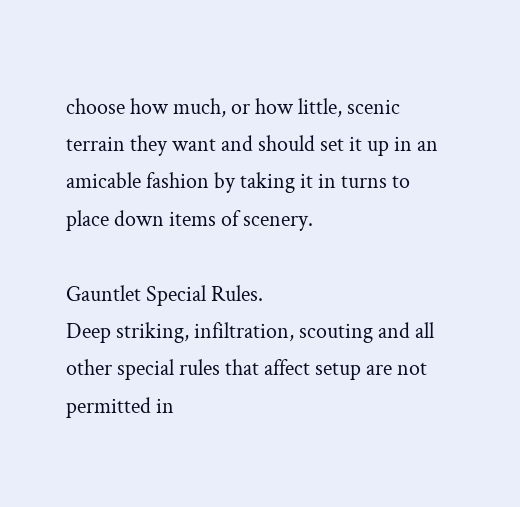choose how much, or how little, scenic terrain they want and should set it up in an amicable fashion by taking it in turns to place down items of scenery.

Gauntlet Special Rules.
Deep striking, infiltration, scouting and all other special rules that affect setup are not permitted in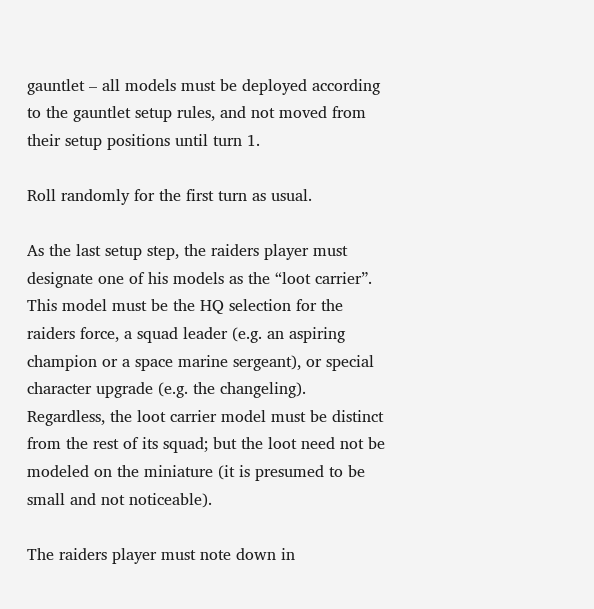gauntlet – all models must be deployed according to the gauntlet setup rules, and not moved from their setup positions until turn 1.

Roll randomly for the first turn as usual.

As the last setup step, the raiders player must designate one of his models as the “loot carrier”. This model must be the HQ selection for the raiders force, a squad leader (e.g. an aspiring champion or a space marine sergeant), or special character upgrade (e.g. the changeling). Regardless, the loot carrier model must be distinct from the rest of its squad; but the loot need not be modeled on the miniature (it is presumed to be small and not noticeable).

The raiders player must note down in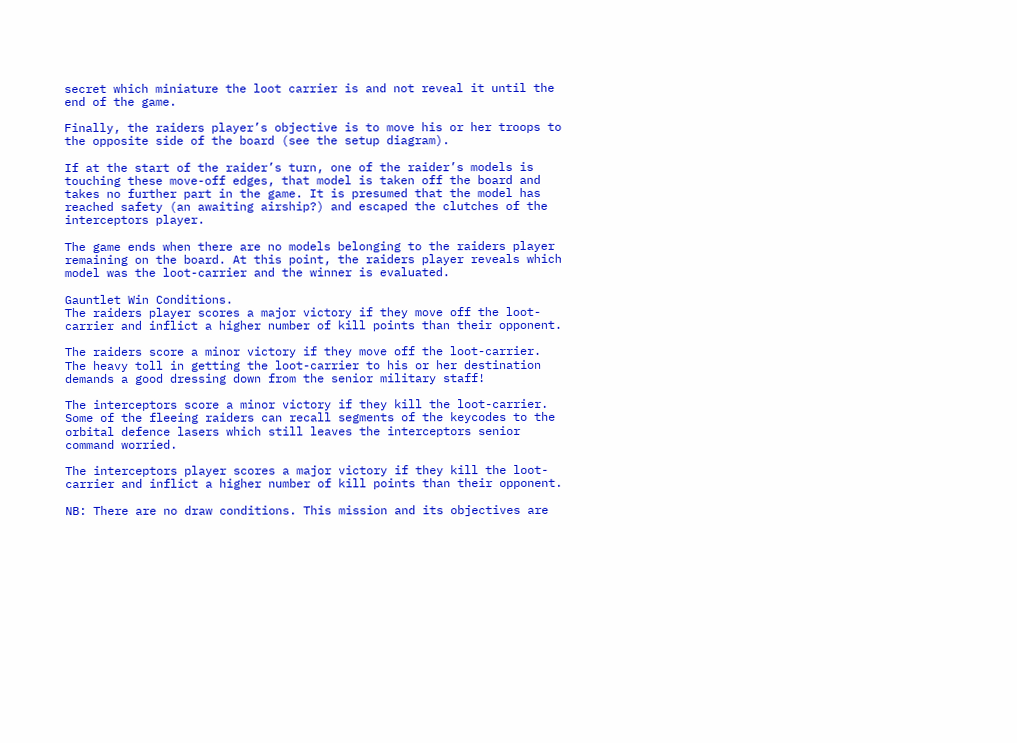secret which miniature the loot carrier is and not reveal it until the end of the game.

Finally, the raiders player’s objective is to move his or her troops to the opposite side of the board (see the setup diagram).

If at the start of the raider’s turn, one of the raider’s models is touching these move-off edges, that model is taken off the board and takes no further part in the game. It is presumed that the model has reached safety (an awaiting airship?) and escaped the clutches of the interceptors player.

The game ends when there are no models belonging to the raiders player remaining on the board. At this point, the raiders player reveals which model was the loot-carrier and the winner is evaluated.

Gauntlet Win Conditions.
The raiders player scores a major victory if they move off the loot-carrier and inflict a higher number of kill points than their opponent.

The raiders score a minor victory if they move off the loot-carrier. The heavy toll in getting the loot-carrier to his or her destination demands a good dressing down from the senior military staff!

The interceptors score a minor victory if they kill the loot-carrier. Some of the fleeing raiders can recall segments of the keycodes to the orbital defence lasers which still leaves the interceptors senior command worried.

The interceptors player scores a major victory if they kill the loot-carrier and inflict a higher number of kill points than their opponent.

NB: There are no draw conditions. This mission and its objectives are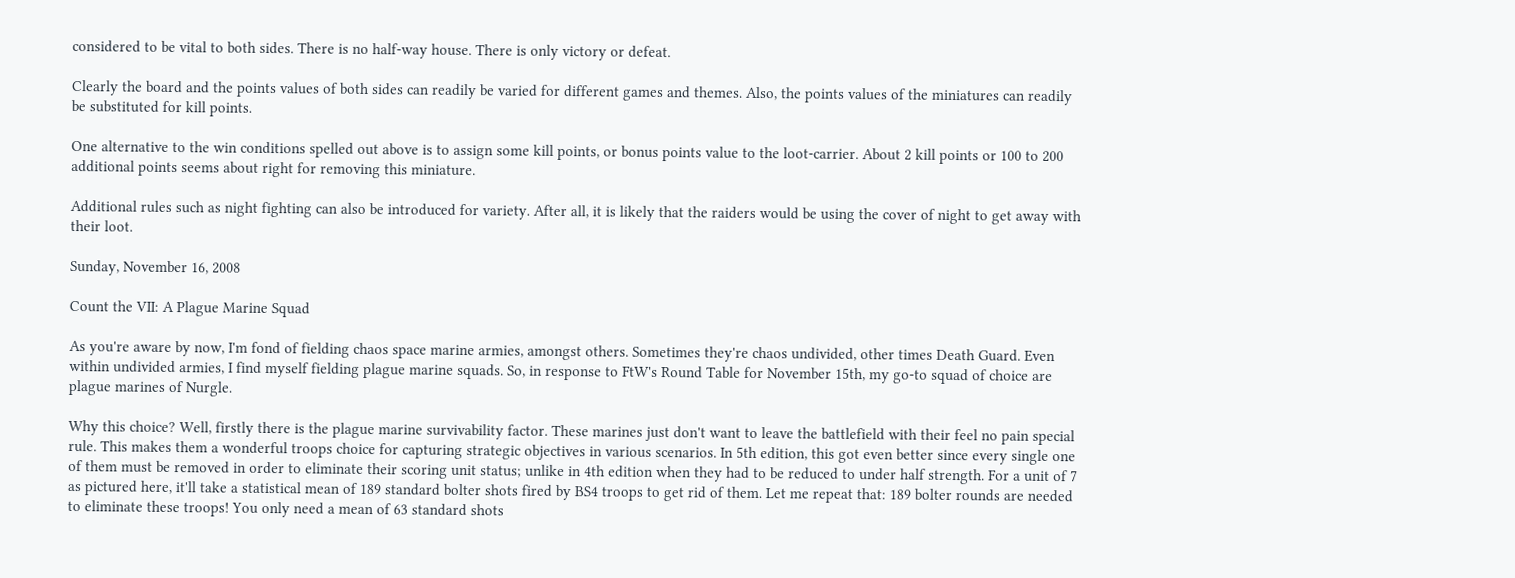considered to be vital to both sides. There is no half-way house. There is only victory or defeat.

Clearly the board and the points values of both sides can readily be varied for different games and themes. Also, the points values of the miniatures can readily be substituted for kill points.

One alternative to the win conditions spelled out above is to assign some kill points, or bonus points value to the loot-carrier. About 2 kill points or 100 to 200 additional points seems about right for removing this miniature.

Additional rules such as night fighting can also be introduced for variety. After all, it is likely that the raiders would be using the cover of night to get away with their loot.

Sunday, November 16, 2008

Count the VII: A Plague Marine Squad

As you're aware by now, I'm fond of fielding chaos space marine armies, amongst others. Sometimes they're chaos undivided, other times Death Guard. Even within undivided armies, I find myself fielding plague marine squads. So, in response to FtW's Round Table for November 15th, my go-to squad of choice are plague marines of Nurgle.

Why this choice? Well, firstly there is the plague marine survivability factor. These marines just don't want to leave the battlefield with their feel no pain special rule. This makes them a wonderful troops choice for capturing strategic objectives in various scenarios. In 5th edition, this got even better since every single one of them must be removed in order to eliminate their scoring unit status; unlike in 4th edition when they had to be reduced to under half strength. For a unit of 7 as pictured here, it'll take a statistical mean of 189 standard bolter shots fired by BS4 troops to get rid of them. Let me repeat that: 189 bolter rounds are needed to eliminate these troops! You only need a mean of 63 standard shots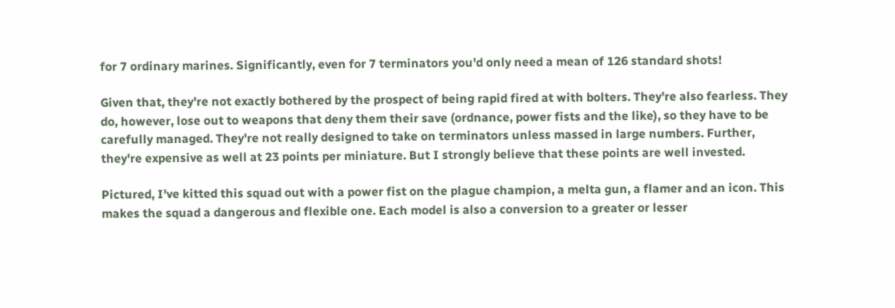for 7 ordinary marines. Significantly, even for 7 terminators you'd only need a mean of 126 standard shots!

Given that, they're not exactly bothered by the prospect of being rapid fired at with bolters. They're also fearless. They do, however, lose out to weapons that deny them their save (ordnance, power fists and the like), so they have to be carefully managed. They're not really designed to take on terminators unless massed in large numbers. Further, they're expensive as well at 23 points per miniature. But I strongly believe that these points are well invested.

Pictured, I've kitted this squad out with a power fist on the plague champion, a melta gun, a flamer and an icon. This makes the squad a dangerous and flexible one. Each model is also a conversion to a greater or lesser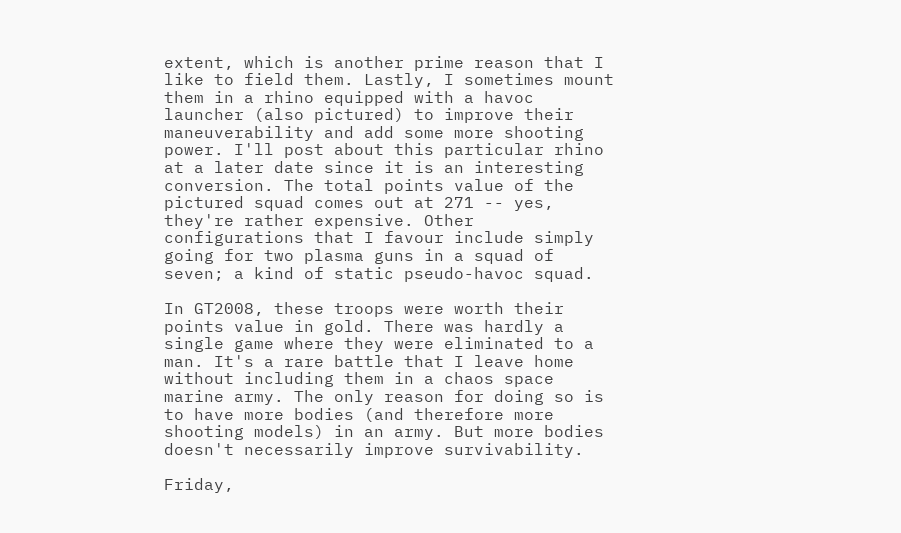extent, which is another prime reason that I like to field them. Lastly, I sometimes mount them in a rhino equipped with a havoc launcher (also pictured) to improve their maneuverability and add some more shooting power. I'll post about this particular rhino at a later date since it is an interesting conversion. The total points value of the pictured squad comes out at 271 -- yes, they're rather expensive. Other configurations that I favour include simply going for two plasma guns in a squad of seven; a kind of static pseudo-havoc squad.

In GT2008, these troops were worth their points value in gold. There was hardly a single game where they were eliminated to a man. It's a rare battle that I leave home without including them in a chaos space marine army. The only reason for doing so is to have more bodies (and therefore more shooting models) in an army. But more bodies doesn't necessarily improve survivability.

Friday,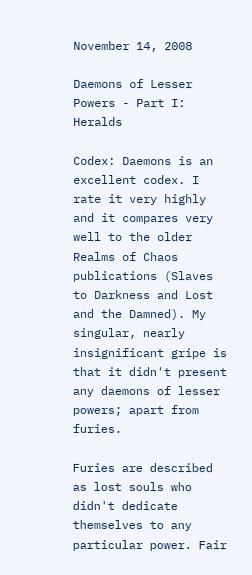November 14, 2008

Daemons of Lesser Powers - Part I: Heralds

Codex: Daemons is an excellent codex. I rate it very highly and it compares very well to the older Realms of Chaos publications (Slaves to Darkness and Lost and the Damned). My singular, nearly insignificant gripe is that it didn't present any daemons of lesser powers; apart from furies.

Furies are described as lost souls who didn't dedicate themselves to any particular power. Fair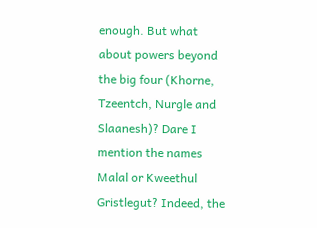enough. But what about powers beyond the big four (Khorne, Tzeentch, Nurgle and Slaanesh)? Dare I mention the names Malal or Kweethul Gristlegut? Indeed, the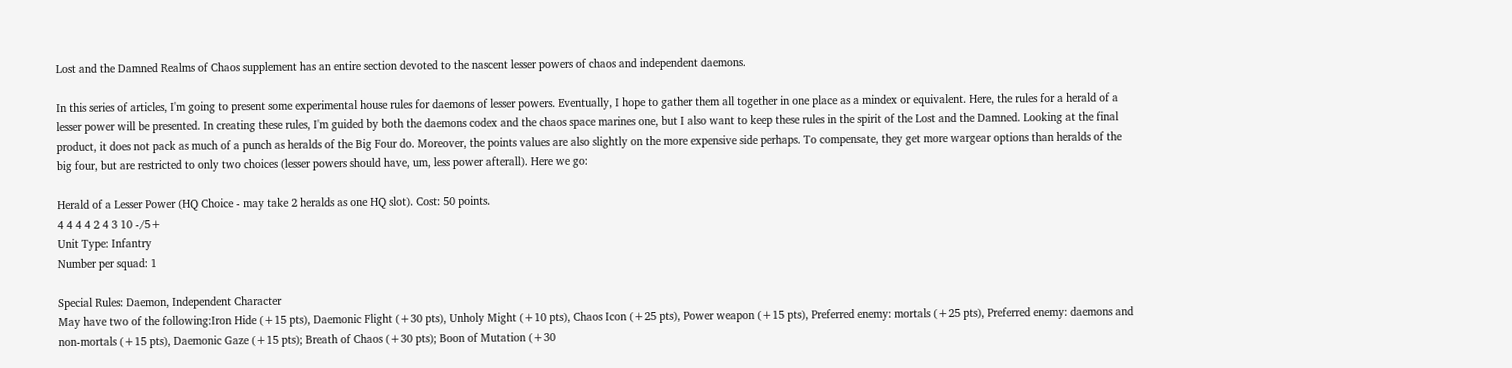Lost and the Damned Realms of Chaos supplement has an entire section devoted to the nascent lesser powers of chaos and independent daemons.

In this series of articles, I'm going to present some experimental house rules for daemons of lesser powers. Eventually, I hope to gather them all together in one place as a mindex or equivalent. Here, the rules for a herald of a lesser power will be presented. In creating these rules, I'm guided by both the daemons codex and the chaos space marines one, but I also want to keep these rules in the spirit of the Lost and the Damned. Looking at the final product, it does not pack as much of a punch as heralds of the Big Four do. Moreover, the points values are also slightly on the more expensive side perhaps. To compensate, they get more wargear options than heralds of the big four, but are restricted to only two choices (lesser powers should have, um, less power afterall). Here we go:

Herald of a Lesser Power (HQ Choice - may take 2 heralds as one HQ slot). Cost: 50 points.
4 4 4 4 2 4 3 10 -/5+
Unit Type: Infantry
Number per squad: 1

Special Rules: Daemon, Independent Character
May have two of the following:Iron Hide (+15 pts), Daemonic Flight (+30 pts), Unholy Might (+10 pts), Chaos Icon (+25 pts), Power weapon (+15 pts), Preferred enemy: mortals (+25 pts), Preferred enemy: daemons and non-mortals (+15 pts), Daemonic Gaze (+15 pts); Breath of Chaos (+30 pts); Boon of Mutation (+30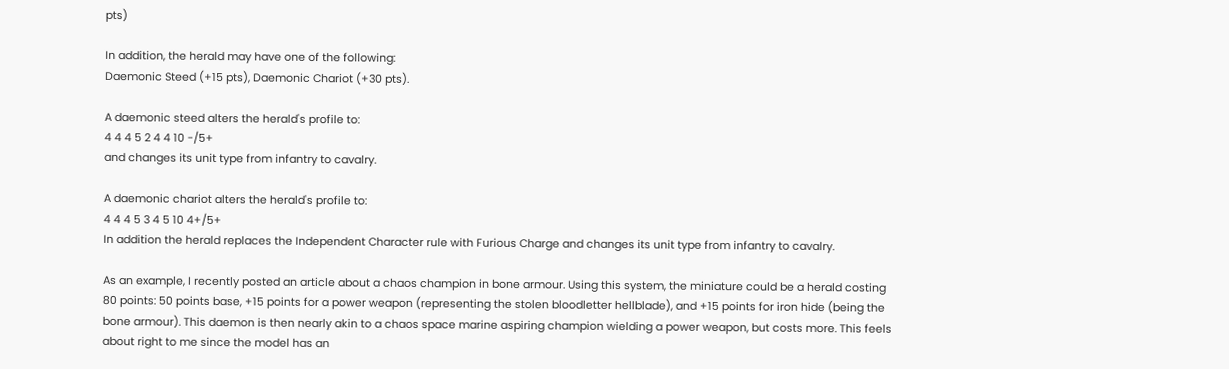pts)

In addition, the herald may have one of the following:
Daemonic Steed (+15 pts), Daemonic Chariot (+30 pts).

A daemonic steed alters the herald's profile to:
4 4 4 5 2 4 4 10 -/5+
and changes its unit type from infantry to cavalry.

A daemonic chariot alters the herald's profile to:
4 4 4 5 3 4 5 10 4+/5+
In addition the herald replaces the Independent Character rule with Furious Charge and changes its unit type from infantry to cavalry.

As an example, I recently posted an article about a chaos champion in bone armour. Using this system, the miniature could be a herald costing 80 points: 50 points base, +15 points for a power weapon (representing the stolen bloodletter hellblade), and +15 points for iron hide (being the bone armour). This daemon is then nearly akin to a chaos space marine aspiring champion wielding a power weapon, but costs more. This feels about right to me since the model has an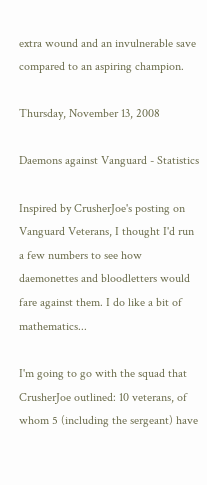extra wound and an invulnerable save compared to an aspiring champion.

Thursday, November 13, 2008

Daemons against Vanguard - Statistics

Inspired by CrusherJoe's posting on Vanguard Veterans, I thought I'd run a few numbers to see how daemonettes and bloodletters would fare against them. I do like a bit of mathematics...

I'm going to go with the squad that CrusherJoe outlined: 10 veterans, of whom 5 (including the sergeant) have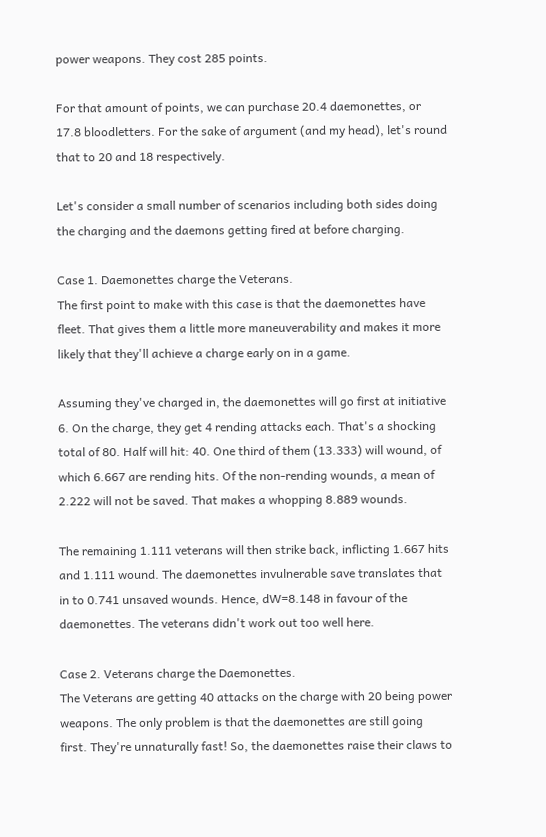power weapons. They cost 285 points.

For that amount of points, we can purchase 20.4 daemonettes, or 17.8 bloodletters. For the sake of argument (and my head), let's round that to 20 and 18 respectively.

Let's consider a small number of scenarios including both sides doing the charging and the daemons getting fired at before charging.

Case 1. Daemonettes charge the Veterans.
The first point to make with this case is that the daemonettes have fleet. That gives them a little more maneuverability and makes it more likely that they'll achieve a charge early on in a game.

Assuming they've charged in, the daemonettes will go first at initiative 6. On the charge, they get 4 rending attacks each. That's a shocking total of 80. Half will hit: 40. One third of them (13.333) will wound, of which 6.667 are rending hits. Of the non-rending wounds, a mean of 2.222 will not be saved. That makes a whopping 8.889 wounds.

The remaining 1.111 veterans will then strike back, inflicting 1.667 hits and 1.111 wound. The daemonettes invulnerable save translates that in to 0.741 unsaved wounds. Hence, dW=8.148 in favour of the daemonettes. The veterans didn't work out too well here.

Case 2. Veterans charge the Daemonettes.
The Veterans are getting 40 attacks on the charge with 20 being power weapons. The only problem is that the daemonettes are still going first. They're unnaturally fast! So, the daemonettes raise their claws to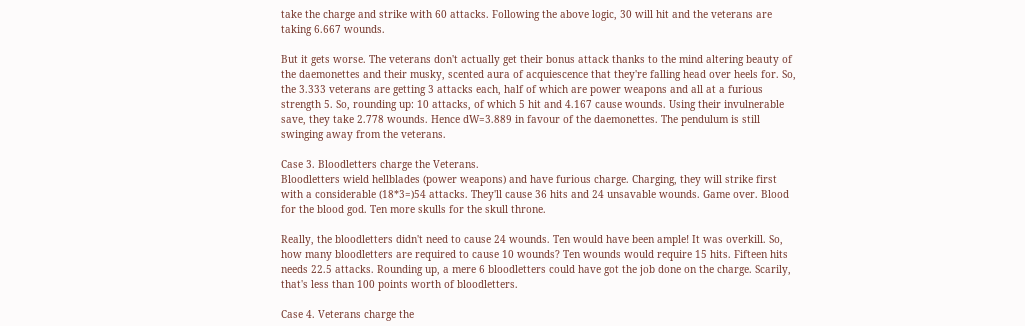take the charge and strike with 60 attacks. Following the above logic, 30 will hit and the veterans are taking 6.667 wounds.

But it gets worse. The veterans don't actually get their bonus attack thanks to the mind altering beauty of the daemonettes and their musky, scented aura of acquiescence that they're falling head over heels for. So, the 3.333 veterans are getting 3 attacks each, half of which are power weapons and all at a furious strength 5. So, rounding up: 10 attacks, of which 5 hit and 4.167 cause wounds. Using their invulnerable save, they take 2.778 wounds. Hence dW=3.889 in favour of the daemonettes. The pendulum is still swinging away from the veterans.

Case 3. Bloodletters charge the Veterans.
Bloodletters wield hellblades (power weapons) and have furious charge. Charging, they will strike first with a considerable (18*3=)54 attacks. They'll cause 36 hits and 24 unsavable wounds. Game over. Blood for the blood god. Ten more skulls for the skull throne.

Really, the bloodletters didn't need to cause 24 wounds. Ten would have been ample! It was overkill. So, how many bloodletters are required to cause 10 wounds? Ten wounds would require 15 hits. Fifteen hits needs 22.5 attacks. Rounding up, a mere 6 bloodletters could have got the job done on the charge. Scarily, that's less than 100 points worth of bloodletters.

Case 4. Veterans charge the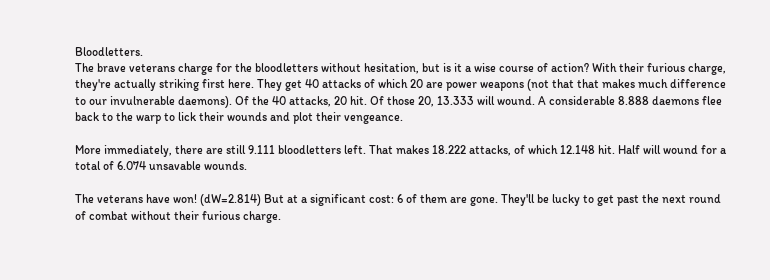Bloodletters.
The brave veterans charge for the bloodletters without hesitation, but is it a wise course of action? With their furious charge, they're actually striking first here. They get 40 attacks of which 20 are power weapons (not that that makes much difference to our invulnerable daemons). Of the 40 attacks, 20 hit. Of those 20, 13.333 will wound. A considerable 8.888 daemons flee back to the warp to lick their wounds and plot their vengeance.

More immediately, there are still 9.111 bloodletters left. That makes 18.222 attacks, of which 12.148 hit. Half will wound for a total of 6.074 unsavable wounds.

The veterans have won! (dW=2.814) But at a significant cost: 6 of them are gone. They'll be lucky to get past the next round of combat without their furious charge.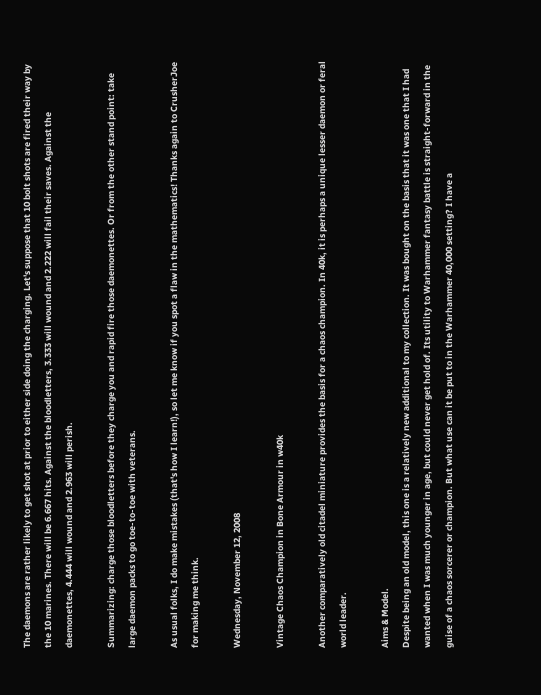The daemons are rather likely to get shot at prior to either side doing the charging. Let's suppose that 10 bolt shots are fired their way by the 10 marines. There will be 6.667 hits. Against the bloodletters, 3.333 will wound and 2.222 will fail their saves. Against the daemonettes, 4.444 will wound and 2.963 will perish.

Summarizing: charge those bloodletters before they charge you and rapid fire those daemonettes. Or from the other stand point: take large daemon packs to go toe-to-toe with veterans.

As usual folks, I do make mistakes (that's how I learn!), so let me know if you spot a flaw in the mathematics! Thanks again to CrusherJoe for making me think.

Wednesday, November 12, 2008

Vintage Chaos Champion in Bone Armour in w40k

Another comparatively old citadel miniature provides the basis for a chaos champion. In 40k, it is perhaps a unique lesser daemon or feral world leader.

Aims & Model.
Despite being an old model, this one is a relatively new additional to my collection. It was bought on the basis that it was one that I had wanted when I was much younger in age, but could never get hold of. Its utility to Warhammer fantasy battle is straight-forward in the guise of a chaos sorcerer or champion. But what use can it be put to in the Warhammer 40,000 setting? I have a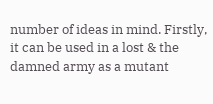number of ideas in mind. Firstly, it can be used in a lost & the damned army as a mutant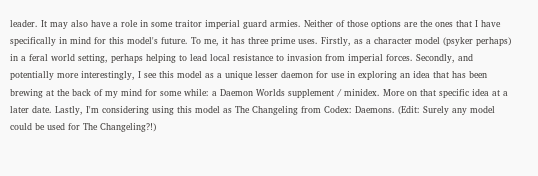leader. It may also have a role in some traitor imperial guard armies. Neither of those options are the ones that I have specifically in mind for this model's future. To me, it has three prime uses. Firstly, as a character model (psyker perhaps) in a feral world setting, perhaps helping to lead local resistance to invasion from imperial forces. Secondly, and potentially more interestingly, I see this model as a unique lesser daemon for use in exploring an idea that has been brewing at the back of my mind for some while: a Daemon Worlds supplement / minidex. More on that specific idea at a later date. Lastly, I'm considering using this model as The Changeling from Codex: Daemons. (Edit: Surely any model could be used for The Changeling?!)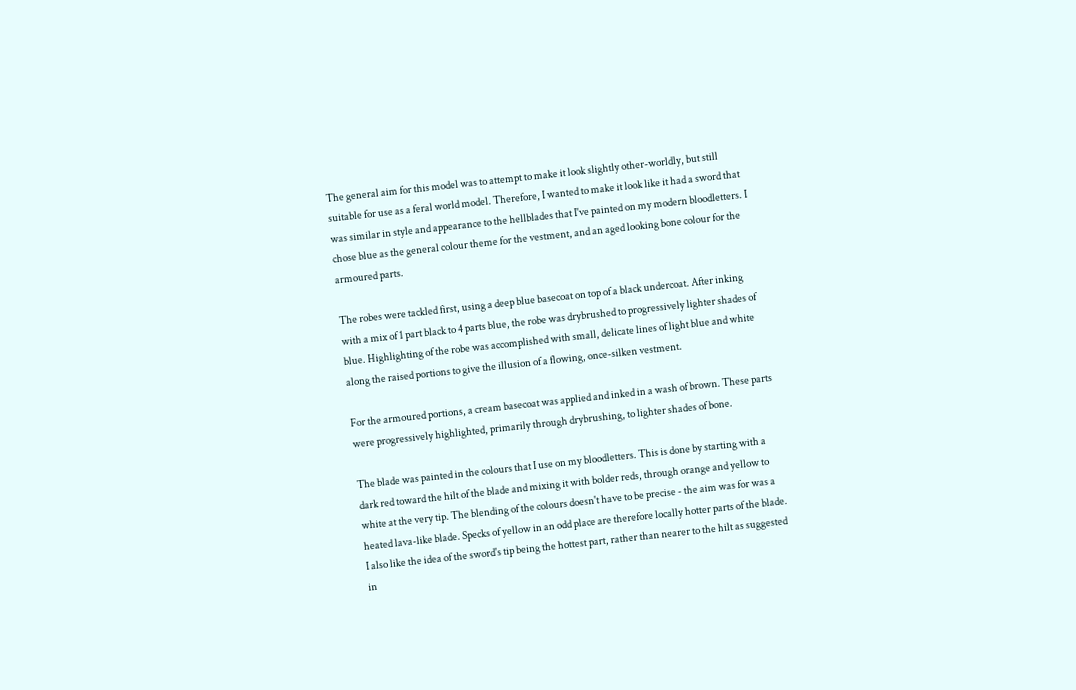The general aim for this model was to attempt to make it look slightly other-worldly, but still suitable for use as a feral world model. Therefore, I wanted to make it look like it had a sword that was similar in style and appearance to the hellblades that I've painted on my modern bloodletters. I chose blue as the general colour theme for the vestment, and an aged looking bone colour for the armoured parts.

The robes were tackled first, using a deep blue basecoat on top of a black undercoat. After inking with a mix of 1 part black to 4 parts blue, the robe was drybrushed to progressively lighter shades of blue. Highlighting of the robe was accomplished with small, delicate lines of light blue and white along the raised portions to give the illusion of a flowing, once-silken vestment.

For the armoured portions, a cream basecoat was applied and inked in a wash of brown. These parts were progressively highlighted, primarily through drybrushing, to lighter shades of bone.

The blade was painted in the colours that I use on my bloodletters. This is done by starting with a dark red toward the hilt of the blade and mixing it with bolder reds, through orange and yellow to white at the very tip. The blending of the colours doesn't have to be precise - the aim was for was a heated lava-like blade. Specks of yellow in an odd place are therefore locally hotter parts of the blade. I also like the idea of the sword's tip being the hottest part, rather than nearer to the hilt as suggested in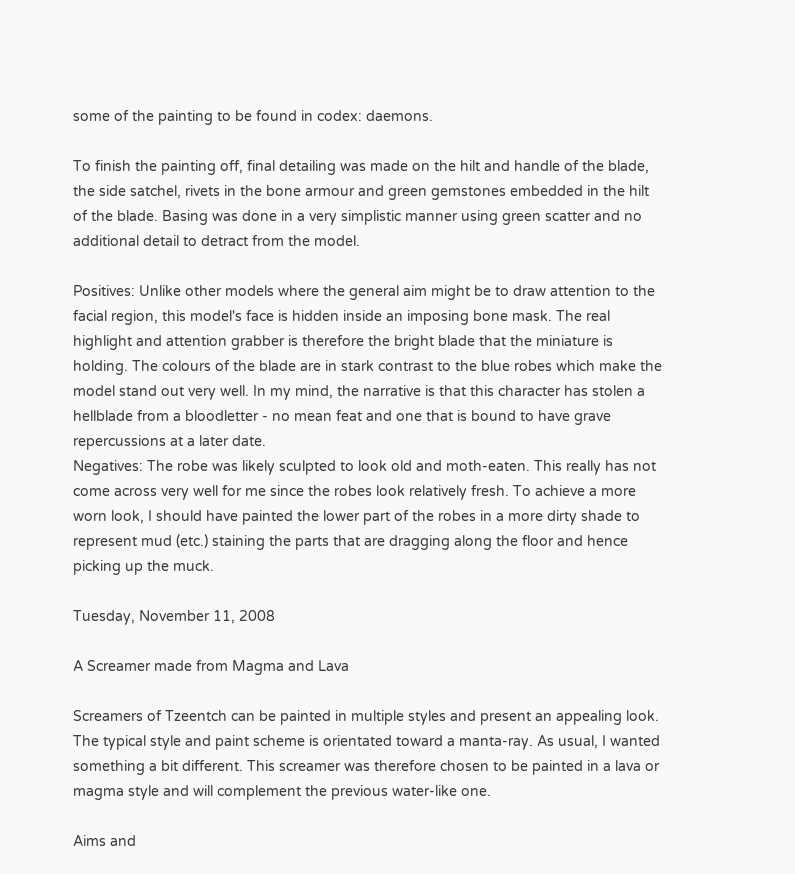some of the painting to be found in codex: daemons.

To finish the painting off, final detailing was made on the hilt and handle of the blade, the side satchel, rivets in the bone armour and green gemstones embedded in the hilt of the blade. Basing was done in a very simplistic manner using green scatter and no additional detail to detract from the model.

Positives: Unlike other models where the general aim might be to draw attention to the facial region, this model's face is hidden inside an imposing bone mask. The real highlight and attention grabber is therefore the bright blade that the miniature is holding. The colours of the blade are in stark contrast to the blue robes which make the model stand out very well. In my mind, the narrative is that this character has stolen a hellblade from a bloodletter - no mean feat and one that is bound to have grave repercussions at a later date.
Negatives: The robe was likely sculpted to look old and moth-eaten. This really has not come across very well for me since the robes look relatively fresh. To achieve a more worn look, I should have painted the lower part of the robes in a more dirty shade to represent mud (etc.) staining the parts that are dragging along the floor and hence picking up the muck.

Tuesday, November 11, 2008

A Screamer made from Magma and Lava

Screamers of Tzeentch can be painted in multiple styles and present an appealing look. The typical style and paint scheme is orientated toward a manta-ray. As usual, I wanted something a bit different. This screamer was therefore chosen to be painted in a lava or magma style and will complement the previous water-like one.

Aims and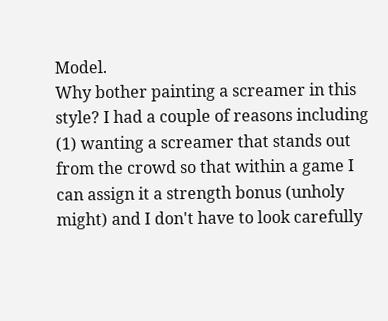Model.
Why bother painting a screamer in this style? I had a couple of reasons including (1) wanting a screamer that stands out from the crowd so that within a game I can assign it a strength bonus (unholy might) and I don't have to look carefully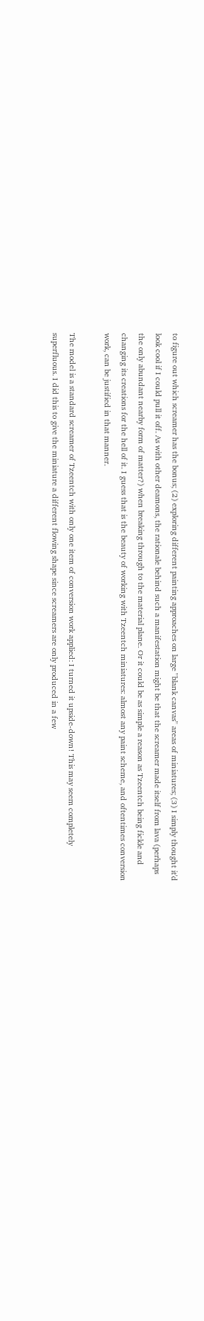to figure out which screamer has the bonus; (2) exploring different painting approaches on large "blank canvas" areas of miniatures; (3) I simply thought it'd look cool if I could pull it off. As with other deamons, the rationale behind such a manifestation might be that the screamer made itself from lava (perhaps the only abundant nearby form of matter?) when breaking through to the material plane. Or it could be as simple a reason as Tzeentch being fickle and changing its creations for the hell of it. I guess that is the beauty of working with Tzeentch miniatures: almost any paint scheme, and oftentimes conversion work, can be justified in that manner.

The model is a standard screamer of Tzeentch with only one item of conversion work applied: I turned it upside-down! This may seem completely superfluous. I did this to give the miniature a different flowing shape since screamers are only produced in a few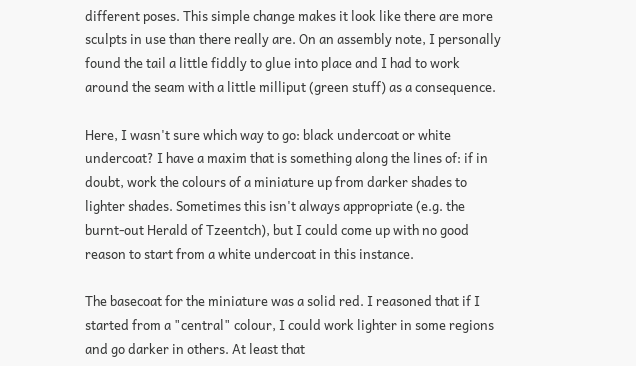different poses. This simple change makes it look like there are more sculpts in use than there really are. On an assembly note, I personally found the tail a little fiddly to glue into place and I had to work around the seam with a little milliput (green stuff) as a consequence.

Here, I wasn't sure which way to go: black undercoat or white undercoat? I have a maxim that is something along the lines of: if in doubt, work the colours of a miniature up from darker shades to lighter shades. Sometimes this isn't always appropriate (e.g. the burnt-out Herald of Tzeentch), but I could come up with no good reason to start from a white undercoat in this instance.

The basecoat for the miniature was a solid red. I reasoned that if I started from a "central" colour, I could work lighter in some regions and go darker in others. At least that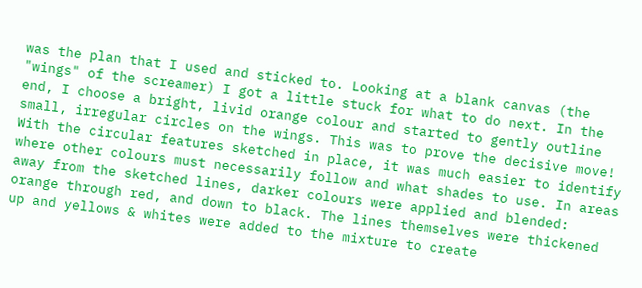was the plan that I used and sticked to. Looking at a blank canvas (the "wings" of the screamer) I got a little stuck for what to do next. In the end, I choose a bright, livid orange colour and started to gently outline small, irregular circles on the wings. This was to prove the decisive move! With the circular features sketched in place, it was much easier to identify where other colours must necessarily follow and what shades to use. In areas away from the sketched lines, darker colours were applied and blended: orange through red, and down to black. The lines themselves were thickened up and yellows & whites were added to the mixture to create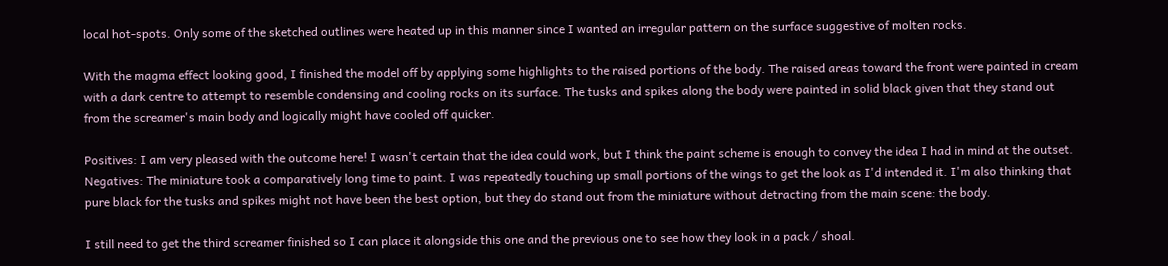local hot-spots. Only some of the sketched outlines were heated up in this manner since I wanted an irregular pattern on the surface suggestive of molten rocks.

With the magma effect looking good, I finished the model off by applying some highlights to the raised portions of the body. The raised areas toward the front were painted in cream with a dark centre to attempt to resemble condensing and cooling rocks on its surface. The tusks and spikes along the body were painted in solid black given that they stand out from the screamer's main body and logically might have cooled off quicker.

Positives: I am very pleased with the outcome here! I wasn't certain that the idea could work, but I think the paint scheme is enough to convey the idea I had in mind at the outset.
Negatives: The miniature took a comparatively long time to paint. I was repeatedly touching up small portions of the wings to get the look as I'd intended it. I'm also thinking that pure black for the tusks and spikes might not have been the best option, but they do stand out from the miniature without detracting from the main scene: the body.

I still need to get the third screamer finished so I can place it alongside this one and the previous one to see how they look in a pack / shoal.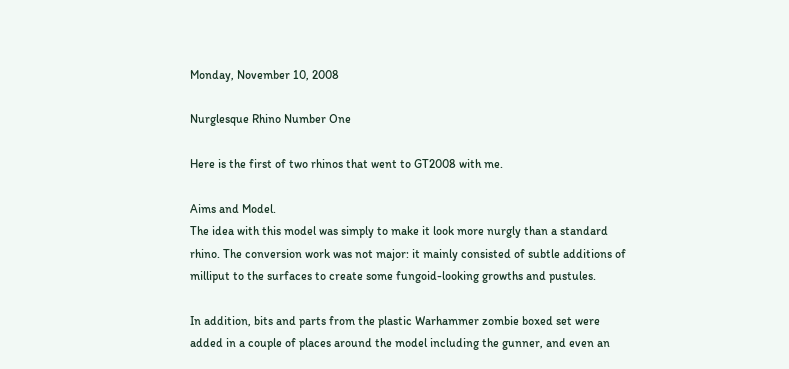Monday, November 10, 2008

Nurglesque Rhino Number One

Here is the first of two rhinos that went to GT2008 with me.

Aims and Model.
The idea with this model was simply to make it look more nurgly than a standard rhino. The conversion work was not major: it mainly consisted of subtle additions of milliput to the surfaces to create some fungoid-looking growths and pustules.

In addition, bits and parts from the plastic Warhammer zombie boxed set were added in a couple of places around the model including the gunner, and even an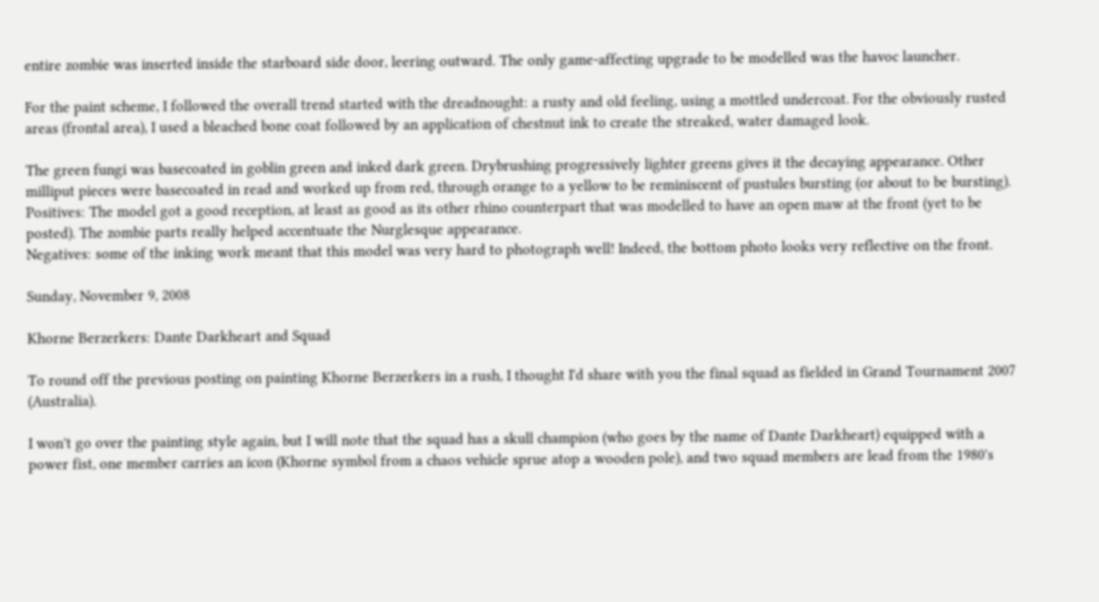entire zombie was inserted inside the starboard side door, leering outward. The only game-affecting upgrade to be modelled was the havoc launcher.

For the paint scheme, I followed the overall trend started with the dreadnought: a rusty and old feeling, using a mottled undercoat. For the obviously rusted areas (frontal area), I used a bleached bone coat followed by an application of chestnut ink to create the streaked, water damaged look.

The green fungi was basecoated in goblin green and inked dark green. Drybrushing progressively lighter greens gives it the decaying appearance. Other milliput pieces were basecoated in read and worked up from red, through orange to a yellow to be reminiscent of pustules bursting (or about to be bursting).
Positives: The model got a good reception, at least as good as its other rhino counterpart that was modelled to have an open maw at the front (yet to be posted). The zombie parts really helped accentuate the Nurglesque appearance.
Negatives: some of the inking work meant that this model was very hard to photograph well! Indeed, the bottom photo looks very reflective on the front.

Sunday, November 9, 2008

Khorne Berzerkers: Dante Darkheart and Squad

To round off the previous posting on painting Khorne Berzerkers in a rush, I thought I'd share with you the final squad as fielded in Grand Tournament 2007 (Australia).

I won't go over the painting style again, but I will note that the squad has a skull champion (who goes by the name of Dante Darkheart) equipped with a power fist, one member carries an icon (Khorne symbol from a chaos vehicle sprue atop a wooden pole), and two squad members are lead from the 1980's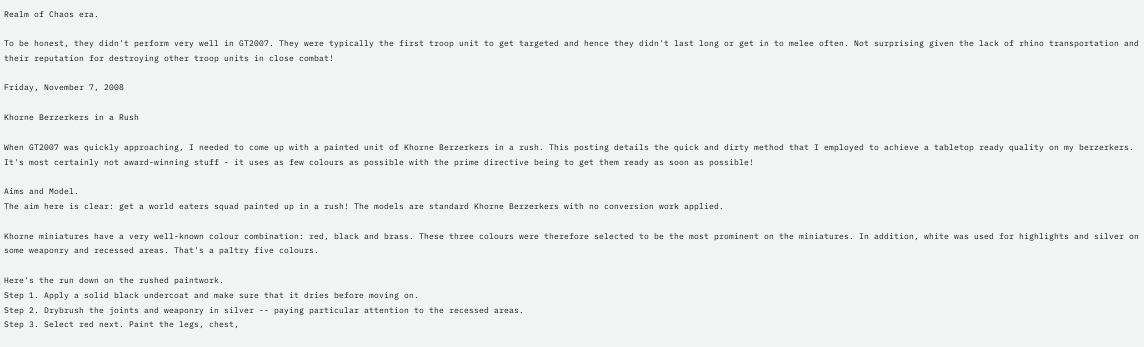Realm of Chaos era.

To be honest, they didn't perform very well in GT2007. They were typically the first troop unit to get targeted and hence they didn't last long or get in to melee often. Not surprising given the lack of rhino transportation and their reputation for destroying other troop units in close combat!

Friday, November 7, 2008

Khorne Berzerkers in a Rush

When GT2007 was quickly approaching, I needed to come up with a painted unit of Khorne Berzerkers in a rush. This posting details the quick and dirty method that I employed to achieve a tabletop ready quality on my berzerkers. It's most certainly not award-winning stuff - it uses as few colours as possible with the prime directive being to get them ready as soon as possible!

Aims and Model.
The aim here is clear: get a world eaters squad painted up in a rush! The models are standard Khorne Berzerkers with no conversion work applied.

Khorne miniatures have a very well-known colour combination: red, black and brass. These three colours were therefore selected to be the most prominent on the miniatures. In addition, white was used for highlights and silver on some weaponry and recessed areas. That's a paltry five colours.

Here's the run down on the rushed paintwork.
Step 1. Apply a solid black undercoat and make sure that it dries before moving on.
Step 2. Drybrush the joints and weaponry in silver -- paying particular attention to the recessed areas.
Step 3. Select red next. Paint the legs, chest,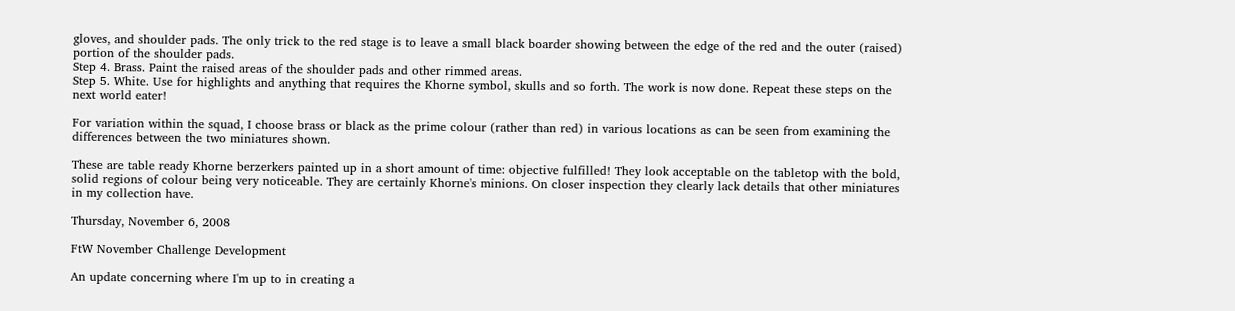gloves, and shoulder pads. The only trick to the red stage is to leave a small black boarder showing between the edge of the red and the outer (raised) portion of the shoulder pads.
Step 4. Brass. Paint the raised areas of the shoulder pads and other rimmed areas.
Step 5. White. Use for highlights and anything that requires the Khorne symbol, skulls and so forth. The work is now done. Repeat these steps on the next world eater!

For variation within the squad, I choose brass or black as the prime colour (rather than red) in various locations as can be seen from examining the differences between the two miniatures shown.

These are table ready Khorne berzerkers painted up in a short amount of time: objective fulfilled! They look acceptable on the tabletop with the bold, solid regions of colour being very noticeable. They are certainly Khorne's minions. On closer inspection they clearly lack details that other miniatures in my collection have.

Thursday, November 6, 2008

FtW November Challenge Development

An update concerning where I'm up to in creating a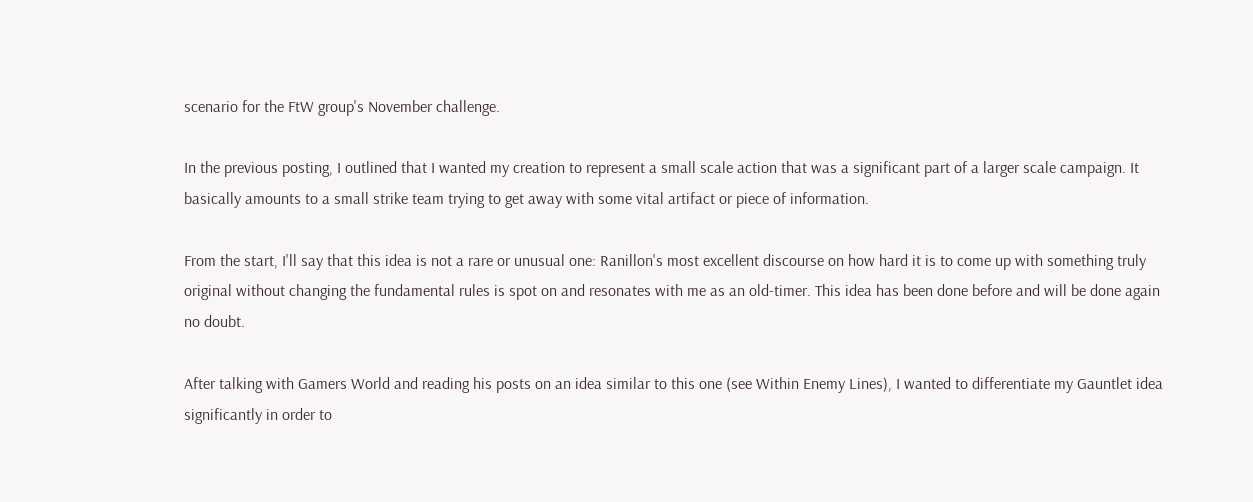scenario for the FtW group's November challenge.

In the previous posting, I outlined that I wanted my creation to represent a small scale action that was a significant part of a larger scale campaign. It basically amounts to a small strike team trying to get away with some vital artifact or piece of information.

From the start, I'll say that this idea is not a rare or unusual one: Ranillon's most excellent discourse on how hard it is to come up with something truly original without changing the fundamental rules is spot on and resonates with me as an old-timer. This idea has been done before and will be done again no doubt.

After talking with Gamers World and reading his posts on an idea similar to this one (see Within Enemy Lines), I wanted to differentiate my Gauntlet idea significantly in order to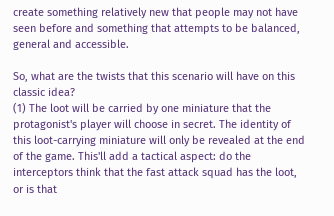create something relatively new that people may not have seen before and something that attempts to be balanced, general and accessible.

So, what are the twists that this scenario will have on this classic idea?
(1) The loot will be carried by one miniature that the protagonist's player will choose in secret. The identity of this loot-carrying miniature will only be revealed at the end of the game. This'll add a tactical aspect: do the interceptors think that the fast attack squad has the loot, or is that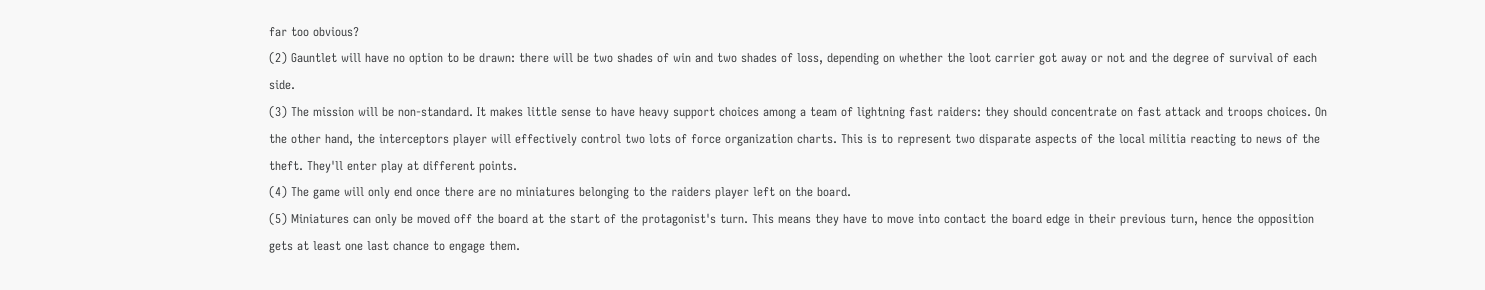far too obvious?
(2) Gauntlet will have no option to be drawn: there will be two shades of win and two shades of loss, depending on whether the loot carrier got away or not and the degree of survival of each side.
(3) The mission will be non-standard. It makes little sense to have heavy support choices among a team of lightning fast raiders: they should concentrate on fast attack and troops choices. On the other hand, the interceptors player will effectively control two lots of force organization charts. This is to represent two disparate aspects of the local militia reacting to news of the theft. They'll enter play at different points.
(4) The game will only end once there are no miniatures belonging to the raiders player left on the board.
(5) Miniatures can only be moved off the board at the start of the protagonist's turn. This means they have to move into contact the board edge in their previous turn, hence the opposition gets at least one last chance to engage them.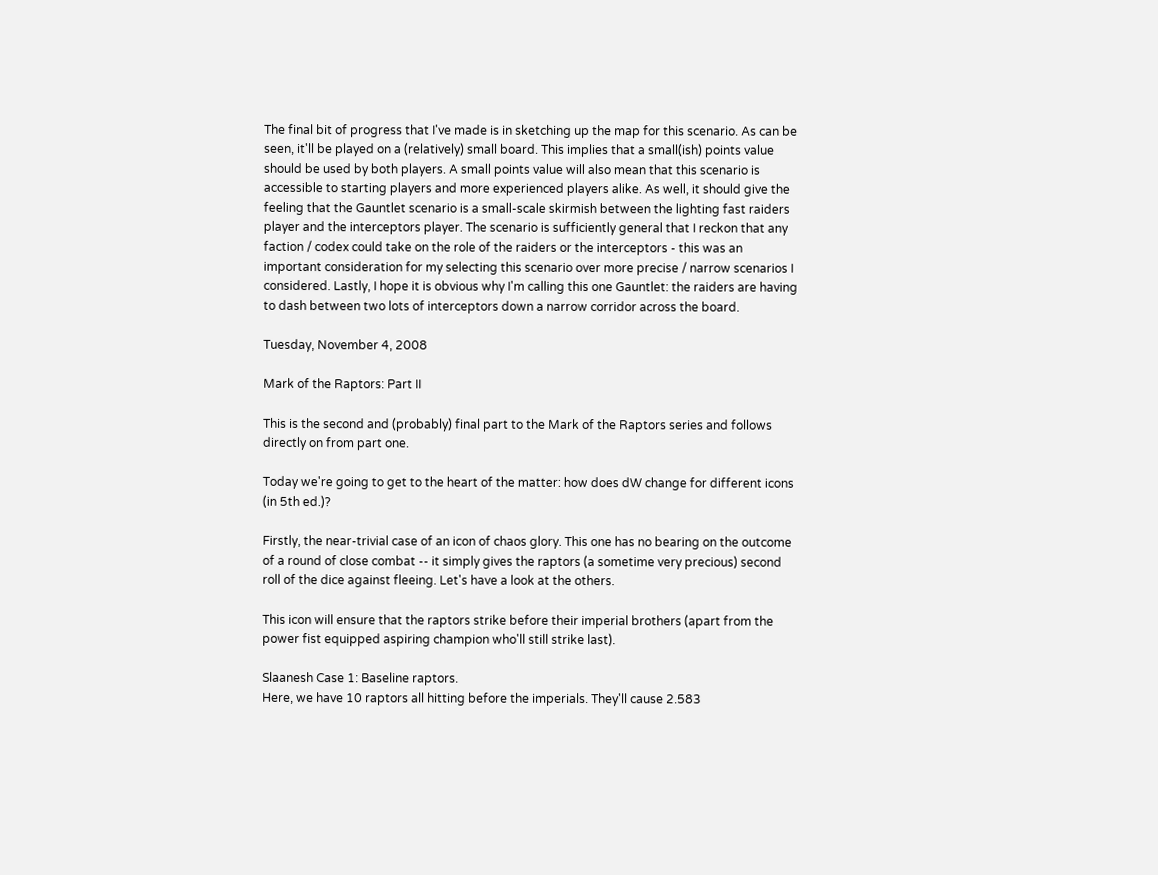The final bit of progress that I've made is in sketching up the map for this scenario. As can be seen, it'll be played on a (relatively) small board. This implies that a small(ish) points value should be used by both players. A small points value will also mean that this scenario is accessible to starting players and more experienced players alike. As well, it should give the feeling that the Gauntlet scenario is a small-scale skirmish between the lighting fast raiders player and the interceptors player. The scenario is sufficiently general that I reckon that any faction / codex could take on the role of the raiders or the interceptors - this was an important consideration for my selecting this scenario over more precise / narrow scenarios I considered. Lastly, I hope it is obvious why I'm calling this one Gauntlet: the raiders are having to dash between two lots of interceptors down a narrow corridor across the board.

Tuesday, November 4, 2008

Mark of the Raptors: Part II

This is the second and (probably) final part to the Mark of the Raptors series and follows directly on from part one.

Today we're going to get to the heart of the matter: how does dW change for different icons (in 5th ed.)?

Firstly, the near-trivial case of an icon of chaos glory. This one has no bearing on the outcome of a round of close combat -- it simply gives the raptors (a sometime very precious) second roll of the dice against fleeing. Let's have a look at the others.

This icon will ensure that the raptors strike before their imperial brothers (apart from the power fist equipped aspiring champion who'll still strike last).

Slaanesh Case 1: Baseline raptors.
Here, we have 10 raptors all hitting before the imperials. They'll cause 2.583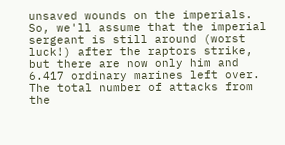unsaved wounds on the imperials. So, we'll assume that the imperial sergeant is still around (worst luck!) after the raptors strike, but there are now only him and 6.417 ordinary marines left over. The total number of attacks from the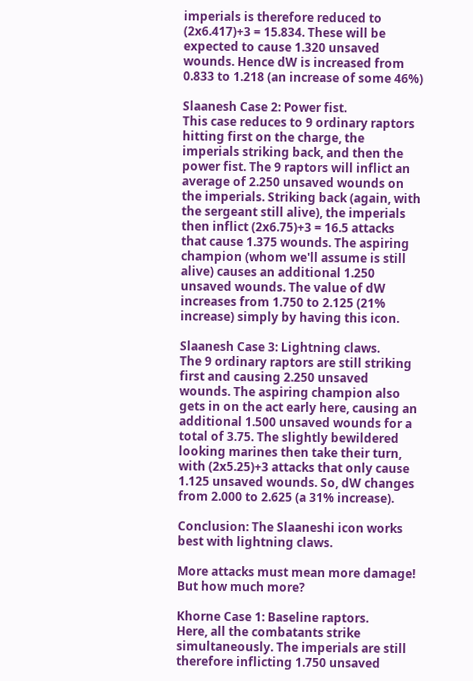imperials is therefore reduced to (2x6.417)+3 = 15.834. These will be expected to cause 1.320 unsaved wounds. Hence dW is increased from 0.833 to 1.218 (an increase of some 46%)

Slaanesh Case 2: Power fist.
This case reduces to 9 ordinary raptors hitting first on the charge, the imperials striking back, and then the power fist. The 9 raptors will inflict an average of 2.250 unsaved wounds on the imperials. Striking back (again, with the sergeant still alive), the imperials then inflict (2x6.75)+3 = 16.5 attacks that cause 1.375 wounds. The aspiring champion (whom we'll assume is still alive) causes an additional 1.250 unsaved wounds. The value of dW increases from 1.750 to 2.125 (21% increase) simply by having this icon.

Slaanesh Case 3: Lightning claws.
The 9 ordinary raptors are still striking first and causing 2.250 unsaved wounds. The aspiring champion also gets in on the act early here, causing an additional 1.500 unsaved wounds for a total of 3.75. The slightly bewildered looking marines then take their turn, with (2x5.25)+3 attacks that only cause 1.125 unsaved wounds. So, dW changes from 2.000 to 2.625 (a 31% increase).

Conclusion: The Slaaneshi icon works best with lightning claws.

More attacks must mean more damage! But how much more?

Khorne Case 1: Baseline raptors.
Here, all the combatants strike simultaneously. The imperials are still therefore inflicting 1.750 unsaved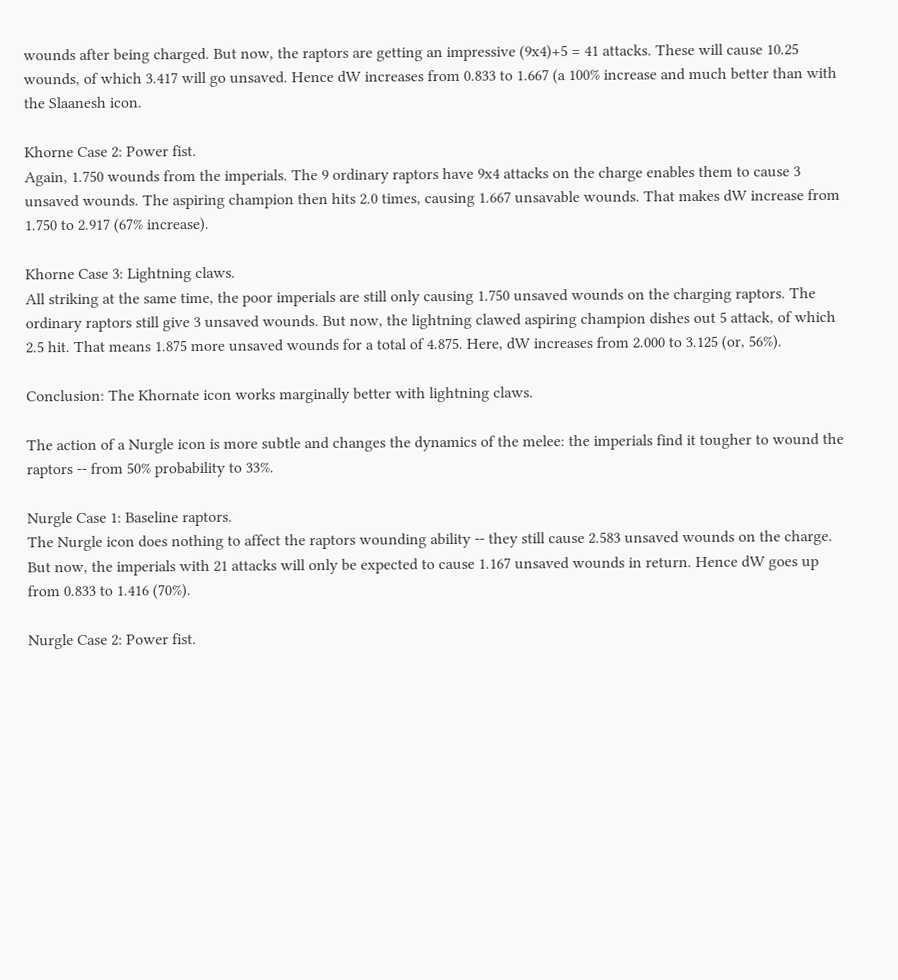wounds after being charged. But now, the raptors are getting an impressive (9x4)+5 = 41 attacks. These will cause 10.25 wounds, of which 3.417 will go unsaved. Hence dW increases from 0.833 to 1.667 (a 100% increase and much better than with the Slaanesh icon.

Khorne Case 2: Power fist.
Again, 1.750 wounds from the imperials. The 9 ordinary raptors have 9x4 attacks on the charge enables them to cause 3 unsaved wounds. The aspiring champion then hits 2.0 times, causing 1.667 unsavable wounds. That makes dW increase from 1.750 to 2.917 (67% increase).

Khorne Case 3: Lightning claws.
All striking at the same time, the poor imperials are still only causing 1.750 unsaved wounds on the charging raptors. The ordinary raptors still give 3 unsaved wounds. But now, the lightning clawed aspiring champion dishes out 5 attack, of which 2.5 hit. That means 1.875 more unsaved wounds for a total of 4.875. Here, dW increases from 2.000 to 3.125 (or, 56%).

Conclusion: The Khornate icon works marginally better with lightning claws.

The action of a Nurgle icon is more subtle and changes the dynamics of the melee: the imperials find it tougher to wound the raptors -- from 50% probability to 33%.

Nurgle Case 1: Baseline raptors.
The Nurgle icon does nothing to affect the raptors wounding ability -- they still cause 2.583 unsaved wounds on the charge. But now, the imperials with 21 attacks will only be expected to cause 1.167 unsaved wounds in return. Hence dW goes up from 0.833 to 1.416 (70%).

Nurgle Case 2: Power fist.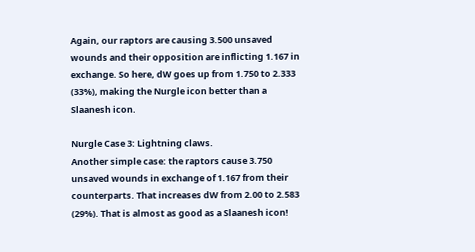Again, our raptors are causing 3.500 unsaved wounds and their opposition are inflicting 1.167 in exchange. So here, dW goes up from 1.750 to 2.333 (33%), making the Nurgle icon better than a Slaanesh icon.

Nurgle Case 3: Lightning claws.
Another simple case: the raptors cause 3.750 unsaved wounds in exchange of 1.167 from their counterparts. That increases dW from 2.00 to 2.583 (29%). That is almost as good as a Slaanesh icon!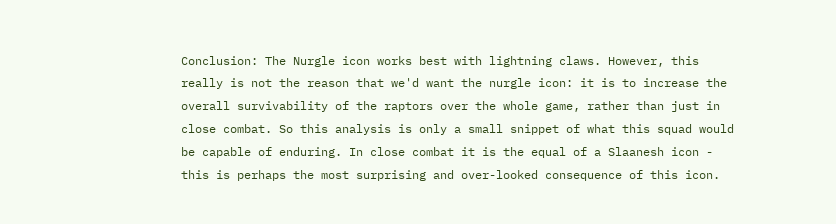Conclusion: The Nurgle icon works best with lightning claws. However, this really is not the reason that we'd want the nurgle icon: it is to increase the overall survivability of the raptors over the whole game, rather than just in close combat. So this analysis is only a small snippet of what this squad would be capable of enduring. In close combat it is the equal of a Slaanesh icon - this is perhaps the most surprising and over-looked consequence of this icon.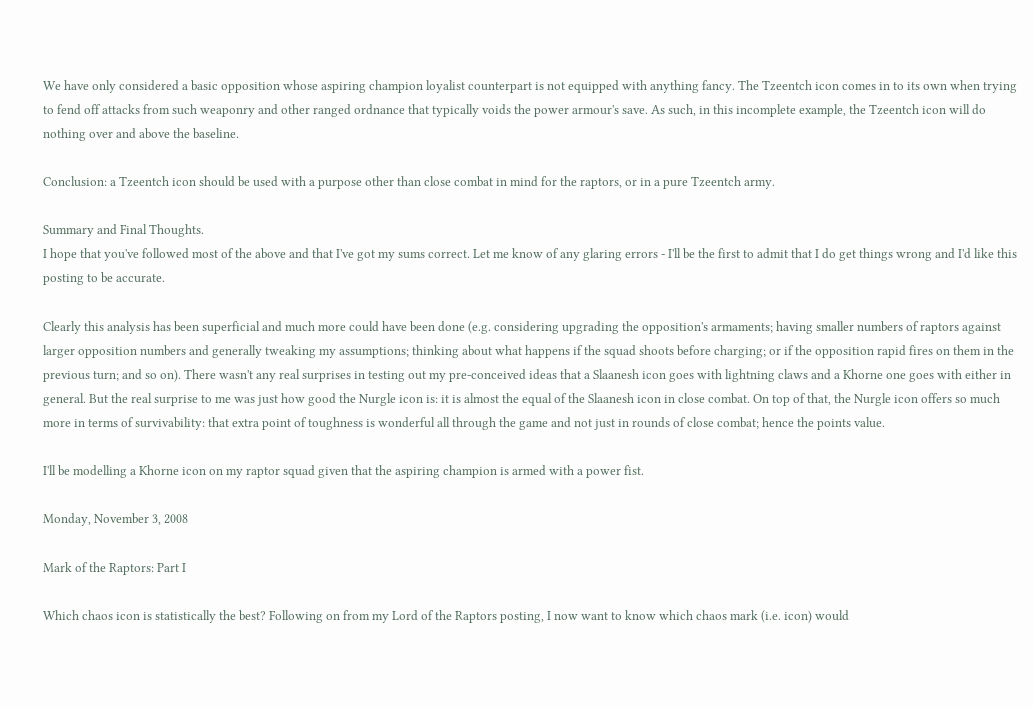We have only considered a basic opposition whose aspiring champion loyalist counterpart is not equipped with anything fancy. The Tzeentch icon comes in to its own when trying to fend off attacks from such weaponry and other ranged ordnance that typically voids the power armour's save. As such, in this incomplete example, the Tzeentch icon will do nothing over and above the baseline.

Conclusion: a Tzeentch icon should be used with a purpose other than close combat in mind for the raptors, or in a pure Tzeentch army.

Summary and Final Thoughts.
I hope that you've followed most of the above and that I've got my sums correct. Let me know of any glaring errors - I'll be the first to admit that I do get things wrong and I'd like this posting to be accurate.

Clearly this analysis has been superficial and much more could have been done (e.g. considering upgrading the opposition's armaments; having smaller numbers of raptors against larger opposition numbers and generally tweaking my assumptions; thinking about what happens if the squad shoots before charging; or if the opposition rapid fires on them in the previous turn; and so on). There wasn't any real surprises in testing out my pre-conceived ideas that a Slaanesh icon goes with lightning claws and a Khorne one goes with either in general. But the real surprise to me was just how good the Nurgle icon is: it is almost the equal of the Slaanesh icon in close combat. On top of that, the Nurgle icon offers so much more in terms of survivability: that extra point of toughness is wonderful all through the game and not just in rounds of close combat; hence the points value.

I'll be modelling a Khorne icon on my raptor squad given that the aspiring champion is armed with a power fist.

Monday, November 3, 2008

Mark of the Raptors: Part I

Which chaos icon is statistically the best? Following on from my Lord of the Raptors posting, I now want to know which chaos mark (i.e. icon) would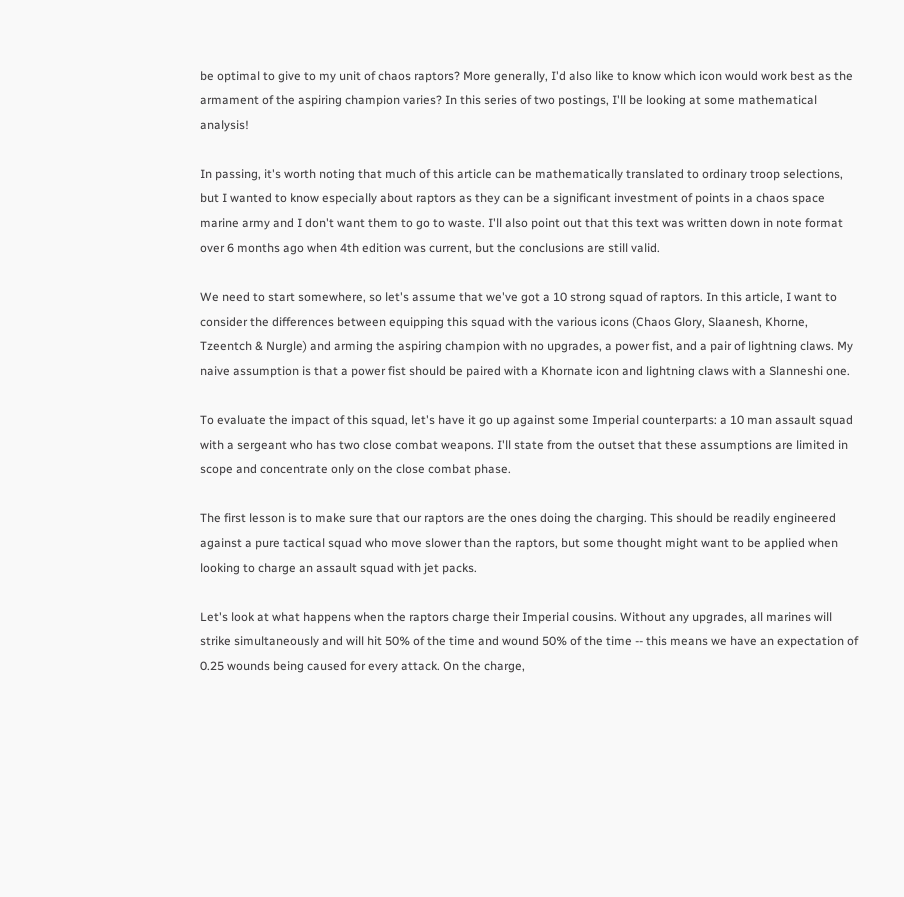be optimal to give to my unit of chaos raptors? More generally, I'd also like to know which icon would work best as the armament of the aspiring champion varies? In this series of two postings, I'll be looking at some mathematical analysis!

In passing, it's worth noting that much of this article can be mathematically translated to ordinary troop selections, but I wanted to know especially about raptors as they can be a significant investment of points in a chaos space marine army and I don't want them to go to waste. I'll also point out that this text was written down in note format over 6 months ago when 4th edition was current, but the conclusions are still valid.

We need to start somewhere, so let's assume that we've got a 10 strong squad of raptors. In this article, I want to consider the differences between equipping this squad with the various icons (Chaos Glory, Slaanesh, Khorne, Tzeentch & Nurgle) and arming the aspiring champion with no upgrades, a power fist, and a pair of lightning claws. My naive assumption is that a power fist should be paired with a Khornate icon and lightning claws with a Slanneshi one.

To evaluate the impact of this squad, let's have it go up against some Imperial counterparts: a 10 man assault squad with a sergeant who has two close combat weapons. I'll state from the outset that these assumptions are limited in scope and concentrate only on the close combat phase.

The first lesson is to make sure that our raptors are the ones doing the charging. This should be readily engineered against a pure tactical squad who move slower than the raptors, but some thought might want to be applied when looking to charge an assault squad with jet packs.

Let's look at what happens when the raptors charge their Imperial cousins. Without any upgrades, all marines will strike simultaneously and will hit 50% of the time and wound 50% of the time -- this means we have an expectation of 0.25 wounds being caused for every attack. On the charge,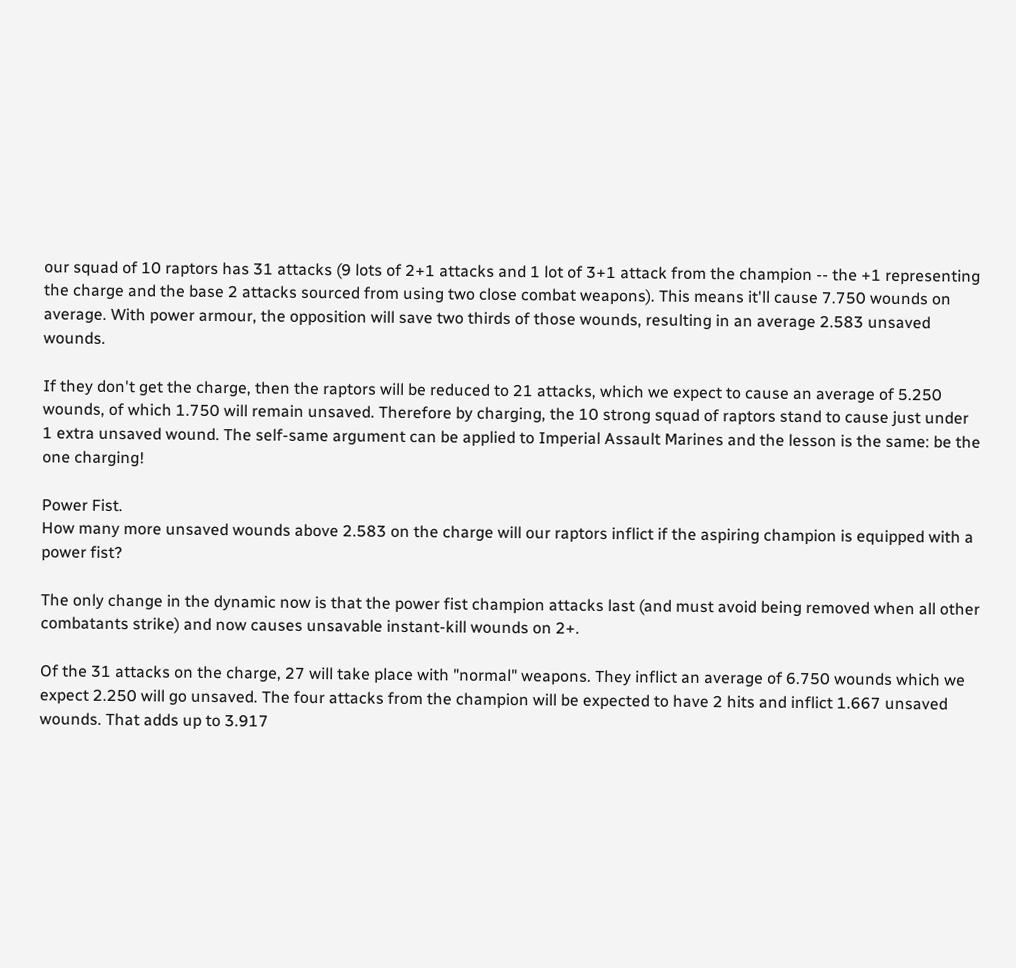our squad of 10 raptors has 31 attacks (9 lots of 2+1 attacks and 1 lot of 3+1 attack from the champion -- the +1 representing the charge and the base 2 attacks sourced from using two close combat weapons). This means it'll cause 7.750 wounds on average. With power armour, the opposition will save two thirds of those wounds, resulting in an average 2.583 unsaved wounds.

If they don't get the charge, then the raptors will be reduced to 21 attacks, which we expect to cause an average of 5.250 wounds, of which 1.750 will remain unsaved. Therefore by charging, the 10 strong squad of raptors stand to cause just under 1 extra unsaved wound. The self-same argument can be applied to Imperial Assault Marines and the lesson is the same: be the one charging!

Power Fist.
How many more unsaved wounds above 2.583 on the charge will our raptors inflict if the aspiring champion is equipped with a power fist?

The only change in the dynamic now is that the power fist champion attacks last (and must avoid being removed when all other combatants strike) and now causes unsavable instant-kill wounds on 2+.

Of the 31 attacks on the charge, 27 will take place with "normal" weapons. They inflict an average of 6.750 wounds which we expect 2.250 will go unsaved. The four attacks from the champion will be expected to have 2 hits and inflict 1.667 unsaved wounds. That adds up to 3.917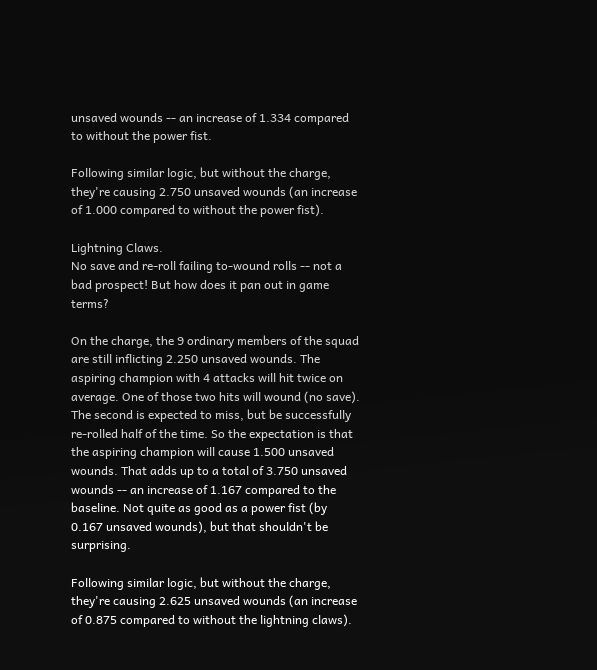unsaved wounds -- an increase of 1.334 compared to without the power fist.

Following similar logic, but without the charge, they're causing 2.750 unsaved wounds (an increase of 1.000 compared to without the power fist).

Lightning Claws.
No save and re-roll failing to-wound rolls -- not a bad prospect! But how does it pan out in game terms?

On the charge, the 9 ordinary members of the squad are still inflicting 2.250 unsaved wounds. The aspiring champion with 4 attacks will hit twice on average. One of those two hits will wound (no save). The second is expected to miss, but be successfully re-rolled half of the time. So the expectation is that the aspiring champion will cause 1.500 unsaved wounds. That adds up to a total of 3.750 unsaved wounds -- an increase of 1.167 compared to the baseline. Not quite as good as a power fist (by 0.167 unsaved wounds), but that shouldn't be surprising.

Following similar logic, but without the charge, they're causing 2.625 unsaved wounds (an increase of 0.875 compared to without the lightning claws).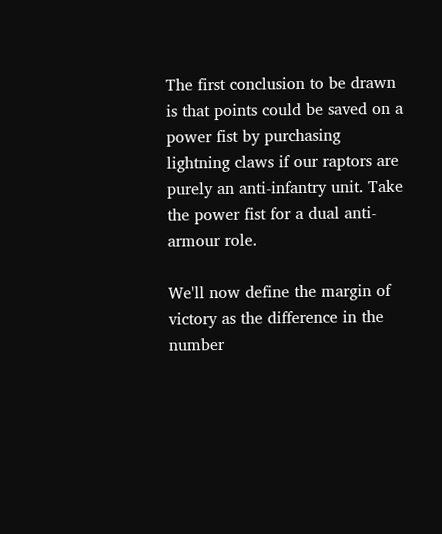The first conclusion to be drawn is that points could be saved on a power fist by purchasing lightning claws if our raptors are purely an anti-infantry unit. Take the power fist for a dual anti-armour role.

We'll now define the margin of victory as the difference in the number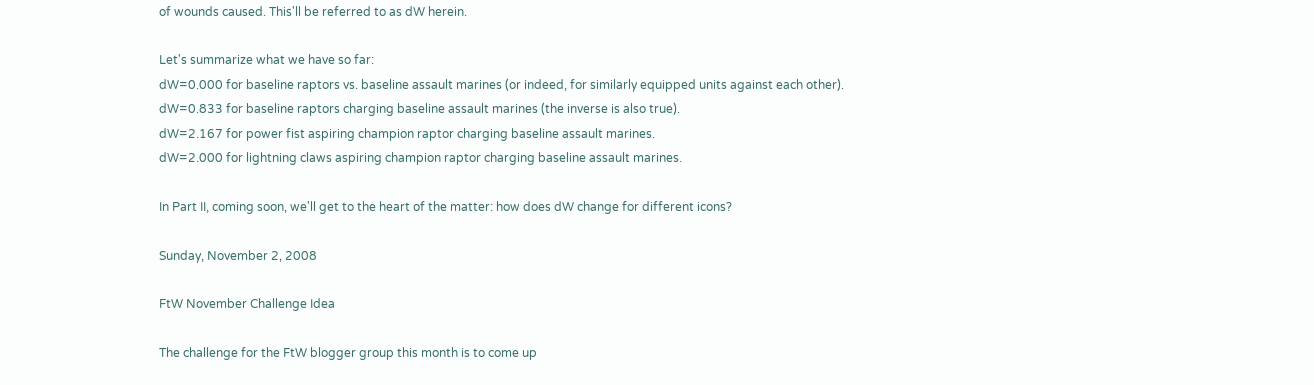of wounds caused. This'll be referred to as dW herein.

Let's summarize what we have so far:
dW=0.000 for baseline raptors vs. baseline assault marines (or indeed, for similarly equipped units against each other).
dW=0.833 for baseline raptors charging baseline assault marines (the inverse is also true).
dW=2.167 for power fist aspiring champion raptor charging baseline assault marines.
dW=2.000 for lightning claws aspiring champion raptor charging baseline assault marines.

In Part II, coming soon, we'll get to the heart of the matter: how does dW change for different icons?

Sunday, November 2, 2008

FtW November Challenge Idea

The challenge for the FtW blogger group this month is to come up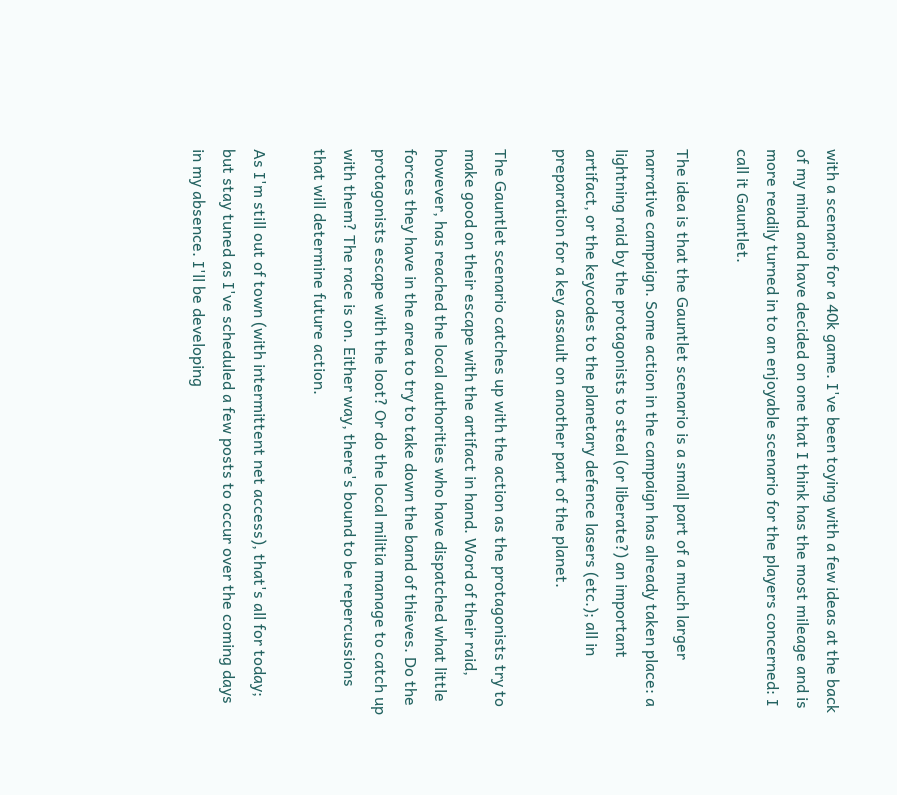with a scenario for a 40k game. I've been toying with a few ideas at the back of my mind and have decided on one that I think has the most mileage and is more readily turned in to an enjoyable scenario for the players concerned: I call it Gauntlet.

The idea is that the Gauntlet scenario is a small part of a much larger narrative campaign. Some action in the campaign has already taken place: a lightning raid by the protagonists to steal (or liberate?) an important artifact, or the keycodes to the planetary defence lasers (etc.); all in preparation for a key assault on another part of the planet.

The Gauntlet scenario catches up with the action as the protagonists try to make good on their escape with the artifact in hand. Word of their raid, however, has reached the local authorities who have dispatched what little forces they have in the area to try to take down the band of thieves. Do the protagonists escape with the loot? Or do the local militia manage to catch up with them? The race is on. Either way, there's bound to be repercussions that will determine future action.

As I'm still out of town (with intermittent net access), that's all for today; but stay tuned as I've scheduled a few posts to occur over the coming days in my absence. I'll be developing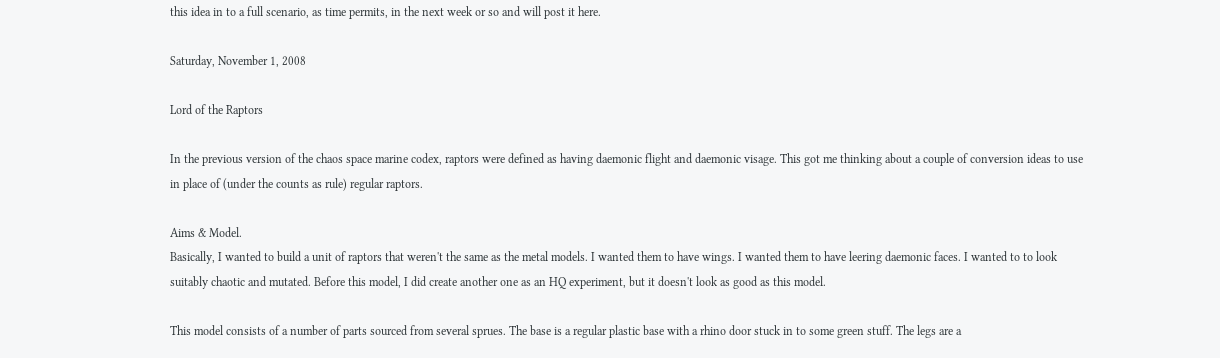this idea in to a full scenario, as time permits, in the next week or so and will post it here.

Saturday, November 1, 2008

Lord of the Raptors

In the previous version of the chaos space marine codex, raptors were defined as having daemonic flight and daemonic visage. This got me thinking about a couple of conversion ideas to use in place of (under the counts as rule) regular raptors.

Aims & Model.
Basically, I wanted to build a unit of raptors that weren't the same as the metal models. I wanted them to have wings. I wanted them to have leering daemonic faces. I wanted to to look suitably chaotic and mutated. Before this model, I did create another one as an HQ experiment, but it doesn't look as good as this model.

This model consists of a number of parts sourced from several sprues. The base is a regular plastic base with a rhino door stuck in to some green stuff. The legs are a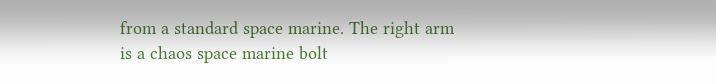from a standard space marine. The right arm is a chaos space marine bolt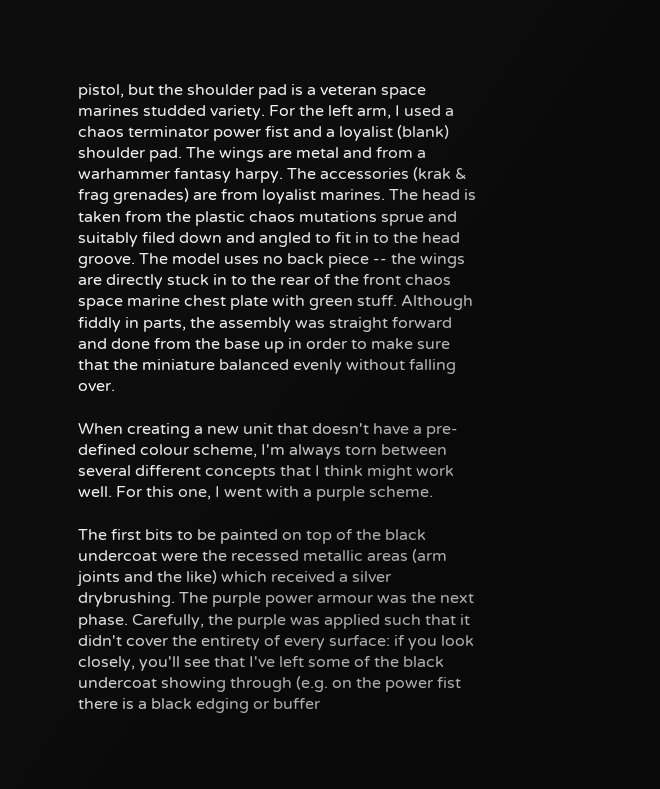pistol, but the shoulder pad is a veteran space marines studded variety. For the left arm, I used a chaos terminator power fist and a loyalist (blank) shoulder pad. The wings are metal and from a warhammer fantasy harpy. The accessories (krak & frag grenades) are from loyalist marines. The head is taken from the plastic chaos mutations sprue and suitably filed down and angled to fit in to the head groove. The model uses no back piece -- the wings are directly stuck in to the rear of the front chaos space marine chest plate with green stuff. Although fiddly in parts, the assembly was straight forward and done from the base up in order to make sure that the miniature balanced evenly without falling over.

When creating a new unit that doesn't have a pre-defined colour scheme, I'm always torn between several different concepts that I think might work well. For this one, I went with a purple scheme.

The first bits to be painted on top of the black undercoat were the recessed metallic areas (arm joints and the like) which received a silver drybrushing. The purple power armour was the next phase. Carefully, the purple was applied such that it didn't cover the entirety of every surface: if you look closely, you'll see that I've left some of the black undercoat showing through (e.g. on the power fist there is a black edging or buffer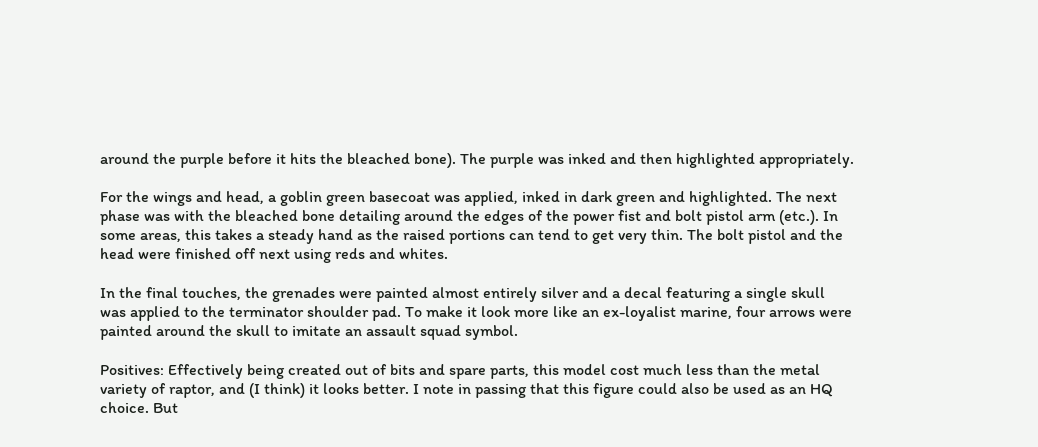around the purple before it hits the bleached bone). The purple was inked and then highlighted appropriately.

For the wings and head, a goblin green basecoat was applied, inked in dark green and highlighted. The next phase was with the bleached bone detailing around the edges of the power fist and bolt pistol arm (etc.). In some areas, this takes a steady hand as the raised portions can tend to get very thin. The bolt pistol and the head were finished off next using reds and whites.

In the final touches, the grenades were painted almost entirely silver and a decal featuring a single skull was applied to the terminator shoulder pad. To make it look more like an ex-loyalist marine, four arrows were painted around the skull to imitate an assault squad symbol.

Positives: Effectively being created out of bits and spare parts, this model cost much less than the metal variety of raptor, and (I think) it looks better. I note in passing that this figure could also be used as an HQ choice. But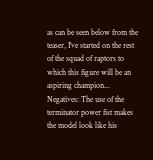as can be seen below from the teaser, I've started on the rest of the squad of raptors to which this figure will be an aspiring champion...
Negatives: The use of the terminator power fist makes the model look like his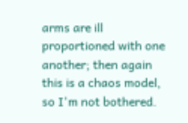arms are ill proportioned with one another; then again this is a chaos model, so I'm not bothered.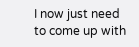I now just need to come up with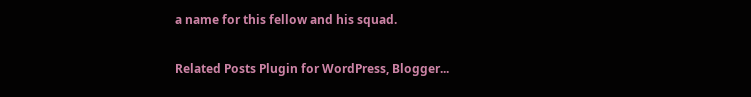a name for this fellow and his squad.

Related Posts Plugin for WordPress, Blogger...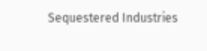Sequestered Industries